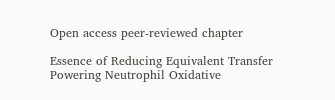Open access peer-reviewed chapter

Essence of Reducing Equivalent Transfer Powering Neutrophil Oxidative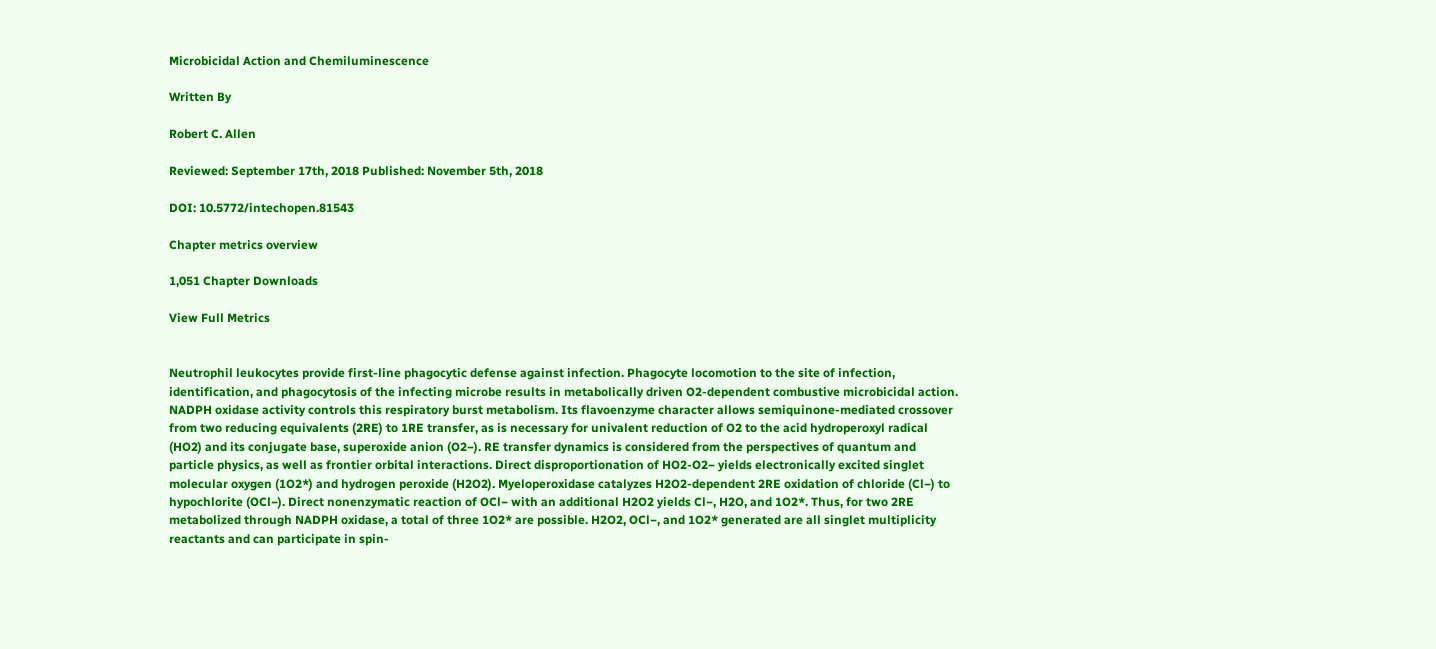Microbicidal Action and Chemiluminescence

Written By

Robert C. Allen

Reviewed: September 17th, 2018 Published: November 5th, 2018

DOI: 10.5772/intechopen.81543

Chapter metrics overview

1,051 Chapter Downloads

View Full Metrics


Neutrophil leukocytes provide first-line phagocytic defense against infection. Phagocyte locomotion to the site of infection, identification, and phagocytosis of the infecting microbe results in metabolically driven O2-dependent combustive microbicidal action. NADPH oxidase activity controls this respiratory burst metabolism. Its flavoenzyme character allows semiquinone-mediated crossover from two reducing equivalents (2RE) to 1RE transfer, as is necessary for univalent reduction of O2 to the acid hydroperoxyl radical (HO2) and its conjugate base, superoxide anion (O2−). RE transfer dynamics is considered from the perspectives of quantum and particle physics, as well as frontier orbital interactions. Direct disproportionation of HO2-O2− yields electronically excited singlet molecular oxygen (1O2*) and hydrogen peroxide (H2O2). Myeloperoxidase catalyzes H2O2-dependent 2RE oxidation of chloride (Cl−) to hypochlorite (OCl−). Direct nonenzymatic reaction of OCl− with an additional H2O2 yields Cl−, H2O, and 1O2*. Thus, for two 2RE metabolized through NADPH oxidase, a total of three 1O2* are possible. H2O2, OCl−, and 1O2* generated are all singlet multiplicity reactants and can participate in spin-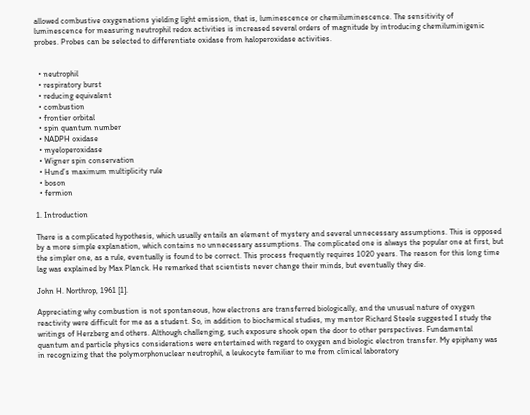allowed combustive oxygenations yielding light emission, that is, luminescence or chemiluminescence. The sensitivity of luminescence for measuring neutrophil redox activities is increased several orders of magnitude by introducing chemiluminigenic probes. Probes can be selected to differentiate oxidase from haloperoxidase activities.


  • neutrophil
  • respiratory burst
  • reducing equivalent
  • combustion
  • frontier orbital
  • spin quantum number
  • NADPH oxidase
  • myeloperoxidase
  • Wigner spin conservation
  • Hund’s maximum multiplicity rule
  • boson
  • fermion

1. Introduction

There is a complicated hypothesis, which usually entails an element of mystery and several unnecessary assumptions. This is opposed by a more simple explanation, which contains no unnecessary assumptions. The complicated one is always the popular one at first, but the simpler one, as a rule, eventually is found to be correct. This process frequently requires 1020 years. The reason for this long time lag was explained by Max Planck. He remarked that scientists never change their minds, but eventually they die.

John H. Northrop, 1961 [1].

Appreciating why combustion is not spontaneous, how electrons are transferred biologically, and the unusual nature of oxygen reactivity were difficult for me as a student. So, in addition to biochemical studies, my mentor Richard Steele suggested I study the writings of Herzberg and others. Although challenging, such exposure shook open the door to other perspectives. Fundamental quantum and particle physics considerations were entertained with regard to oxygen and biologic electron transfer. My epiphany was in recognizing that the polymorphonuclear neutrophil, a leukocyte familiar to me from clinical laboratory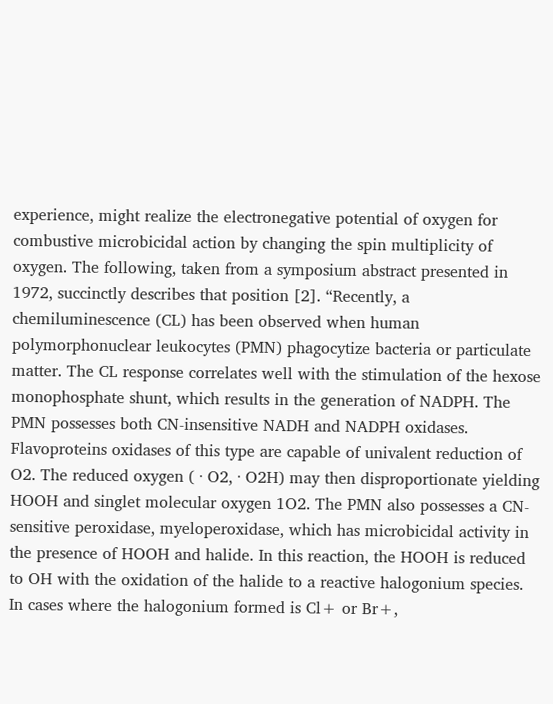experience, might realize the electronegative potential of oxygen for combustive microbicidal action by changing the spin multiplicity of oxygen. The following, taken from a symposium abstract presented in 1972, succinctly describes that position [2]. “Recently, a chemiluminescence (CL) has been observed when human polymorphonuclear leukocytes (PMN) phagocytize bacteria or particulate matter. The CL response correlates well with the stimulation of the hexose monophosphate shunt, which results in the generation of NADPH. The PMN possesses both CN-insensitive NADH and NADPH oxidases. Flavoproteins oxidases of this type are capable of univalent reduction of O2. The reduced oxygen ( · O2, · O2H) may then disproportionate yielding HOOH and singlet molecular oxygen 1O2. The PMN also possesses a CN-sensitive peroxidase, myeloperoxidase, which has microbicidal activity in the presence of HOOH and halide. In this reaction, the HOOH is reduced to OH with the oxidation of the halide to a reactive halogonium species. In cases where the halogonium formed is Cl+ or Br+,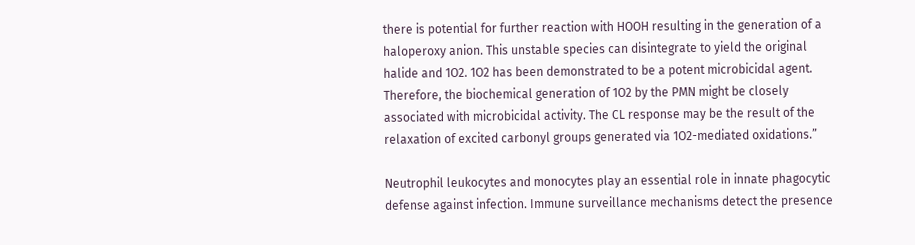there is potential for further reaction with HOOH resulting in the generation of a haloperoxy anion. This unstable species can disintegrate to yield the original halide and 1O2. 1O2 has been demonstrated to be a potent microbicidal agent. Therefore, the biochemical generation of 1O2 by the PMN might be closely associated with microbicidal activity. The CL response may be the result of the relaxation of excited carbonyl groups generated via 1O2-mediated oxidations.”

Neutrophil leukocytes and monocytes play an essential role in innate phagocytic defense against infection. Immune surveillance mechanisms detect the presence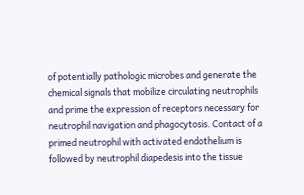of potentially pathologic microbes and generate the chemical signals that mobilize circulating neutrophils and prime the expression of receptors necessary for neutrophil navigation and phagocytosis. Contact of a primed neutrophil with activated endothelium is followed by neutrophil diapedesis into the tissue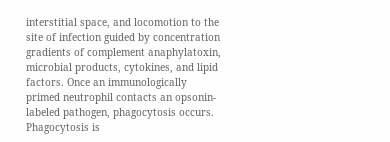interstitial space, and locomotion to the site of infection guided by concentration gradients of complement anaphylatoxin, microbial products, cytokines, and lipid factors. Once an immunologically primed neutrophil contacts an opsonin-labeled pathogen, phagocytosis occurs. Phagocytosis is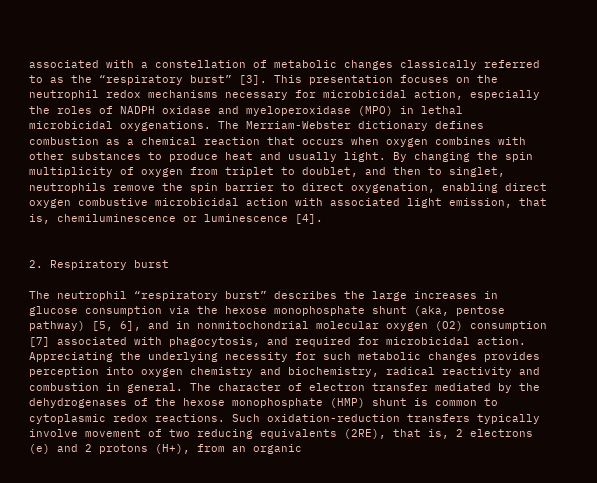associated with a constellation of metabolic changes classically referred to as the “respiratory burst” [3]. This presentation focuses on the neutrophil redox mechanisms necessary for microbicidal action, especially the roles of NADPH oxidase and myeloperoxidase (MPO) in lethal microbicidal oxygenations. The Merriam-Webster dictionary defines combustion as a chemical reaction that occurs when oxygen combines with other substances to produce heat and usually light. By changing the spin multiplicity of oxygen from triplet to doublet, and then to singlet, neutrophils remove the spin barrier to direct oxygenation, enabling direct oxygen combustive microbicidal action with associated light emission, that is, chemiluminescence or luminescence [4].


2. Respiratory burst

The neutrophil “respiratory burst” describes the large increases in glucose consumption via the hexose monophosphate shunt (aka, pentose pathway) [5, 6], and in nonmitochondrial molecular oxygen (O2) consumption [7] associated with phagocytosis, and required for microbicidal action. Appreciating the underlying necessity for such metabolic changes provides perception into oxygen chemistry and biochemistry, radical reactivity and combustion in general. The character of electron transfer mediated by the dehydrogenases of the hexose monophosphate (HMP) shunt is common to cytoplasmic redox reactions. Such oxidation-reduction transfers typically involve movement of two reducing equivalents (2RE), that is, 2 electrons (e) and 2 protons (H+), from an organic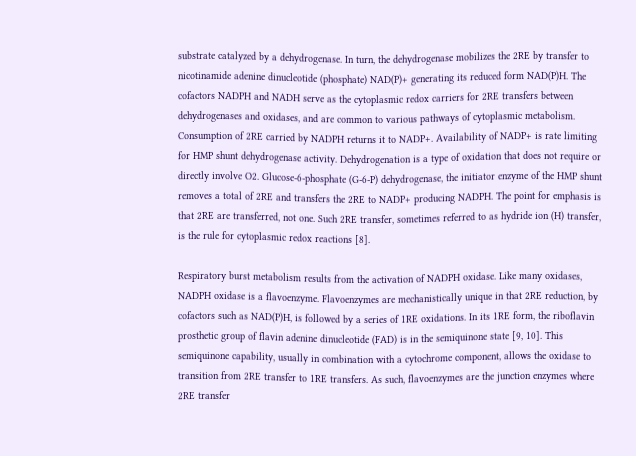substrate catalyzed by a dehydrogenase. In turn, the dehydrogenase mobilizes the 2RE by transfer to nicotinamide adenine dinucleotide (phosphate) NAD(P)+ generating its reduced form NAD(P)H. The cofactors NADPH and NADH serve as the cytoplasmic redox carriers for 2RE transfers between dehydrogenases and oxidases, and are common to various pathways of cytoplasmic metabolism. Consumption of 2RE carried by NADPH returns it to NADP+. Availability of NADP+ is rate limiting for HMP shunt dehydrogenase activity. Dehydrogenation is a type of oxidation that does not require or directly involve O2. Glucose-6-phosphate (G-6-P) dehydrogenase, the initiator enzyme of the HMP shunt removes a total of 2RE and transfers the 2RE to NADP+ producing NADPH. The point for emphasis is that 2RE are transferred, not one. Such 2RE transfer, sometimes referred to as hydride ion (H) transfer, is the rule for cytoplasmic redox reactions [8].

Respiratory burst metabolism results from the activation of NADPH oxidase. Like many oxidases, NADPH oxidase is a flavoenzyme. Flavoenzymes are mechanistically unique in that 2RE reduction, by cofactors such as NAD(P)H, is followed by a series of 1RE oxidations. In its 1RE form, the riboflavin prosthetic group of flavin adenine dinucleotide (FAD) is in the semiquinone state [9, 10]. This semiquinone capability, usually in combination with a cytochrome component, allows the oxidase to transition from 2RE transfer to 1RE transfers. As such, flavoenzymes are the junction enzymes where 2RE transfer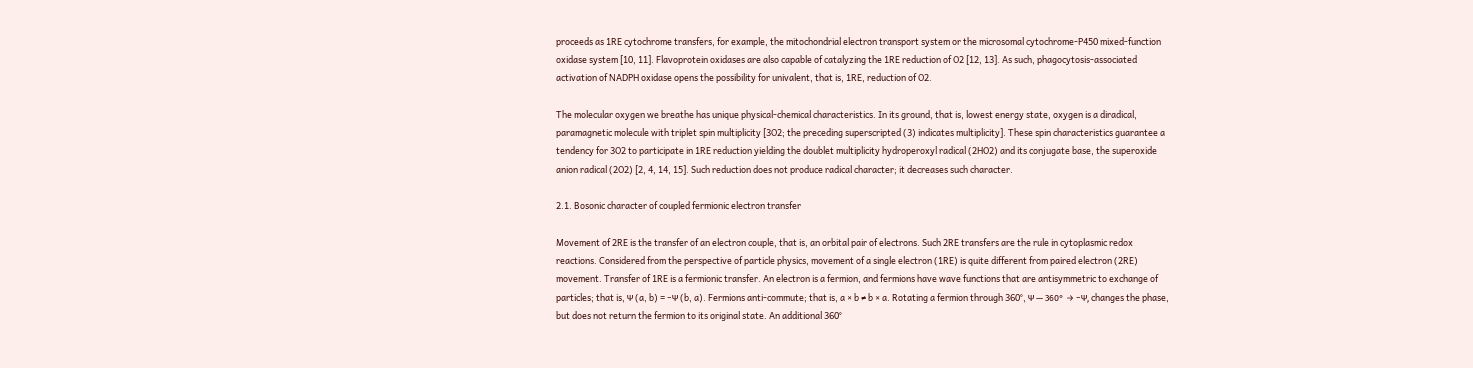proceeds as 1RE cytochrome transfers, for example, the mitochondrial electron transport system or the microsomal cytochrome-P450 mixed-function oxidase system [10, 11]. Flavoprotein oxidases are also capable of catalyzing the 1RE reduction of O2 [12, 13]. As such, phagocytosis-associated activation of NADPH oxidase opens the possibility for univalent, that is, 1RE, reduction of O2.

The molecular oxygen we breathe has unique physical-chemical characteristics. In its ground, that is, lowest energy state, oxygen is a diradical, paramagnetic molecule with triplet spin multiplicity [3O2; the preceding superscripted (3) indicates multiplicity]. These spin characteristics guarantee a tendency for 3O2 to participate in 1RE reduction yielding the doublet multiplicity hydroperoxyl radical (2HO2) and its conjugate base, the superoxide anion radical (2O2) [2, 4, 14, 15]. Such reduction does not produce radical character; it decreases such character.

2.1. Bosonic character of coupled fermionic electron transfer

Movement of 2RE is the transfer of an electron couple, that is, an orbital pair of electrons. Such 2RE transfers are the rule in cytoplasmic redox reactions. Considered from the perspective of particle physics, movement of a single electron (1RE) is quite different from paired electron (2RE) movement. Transfer of 1RE is a fermionic transfer. An electron is a fermion, and fermions have wave functions that are antisymmetric to exchange of particles; that is, Ψ (a, b) = −Ψ (b, a). Fermions anti-commute; that is, a × b ≠ b × a. Rotating a fermion through 360°, Ψ — 360° → −Ψ, changes the phase, but does not return the fermion to its original state. An additional 360°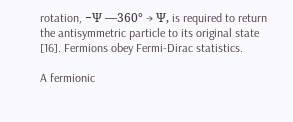rotation, −Ψ —360° → Ψ, is required to return the antisymmetric particle to its original state [16]. Fermions obey Fermi-Dirac statistics.

A fermionic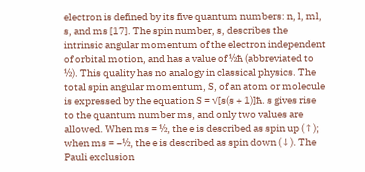electron is defined by its five quantum numbers: n, l, ml, s, and ms [17]. The spin number, s, describes the intrinsic angular momentum of the electron independent of orbital motion, and has a value of ½ħ (abbreviated to ½). This quality has no analogy in classical physics. The total spin angular momentum, S, of an atom or molecule is expressed by the equation S = √[s(s + 1)]ħ. s gives rise to the quantum number ms, and only two values are allowed. When ms = ½, the e is described as spin up (↑); when ms = −½, the e is described as spin down (↓). The Pauli exclusion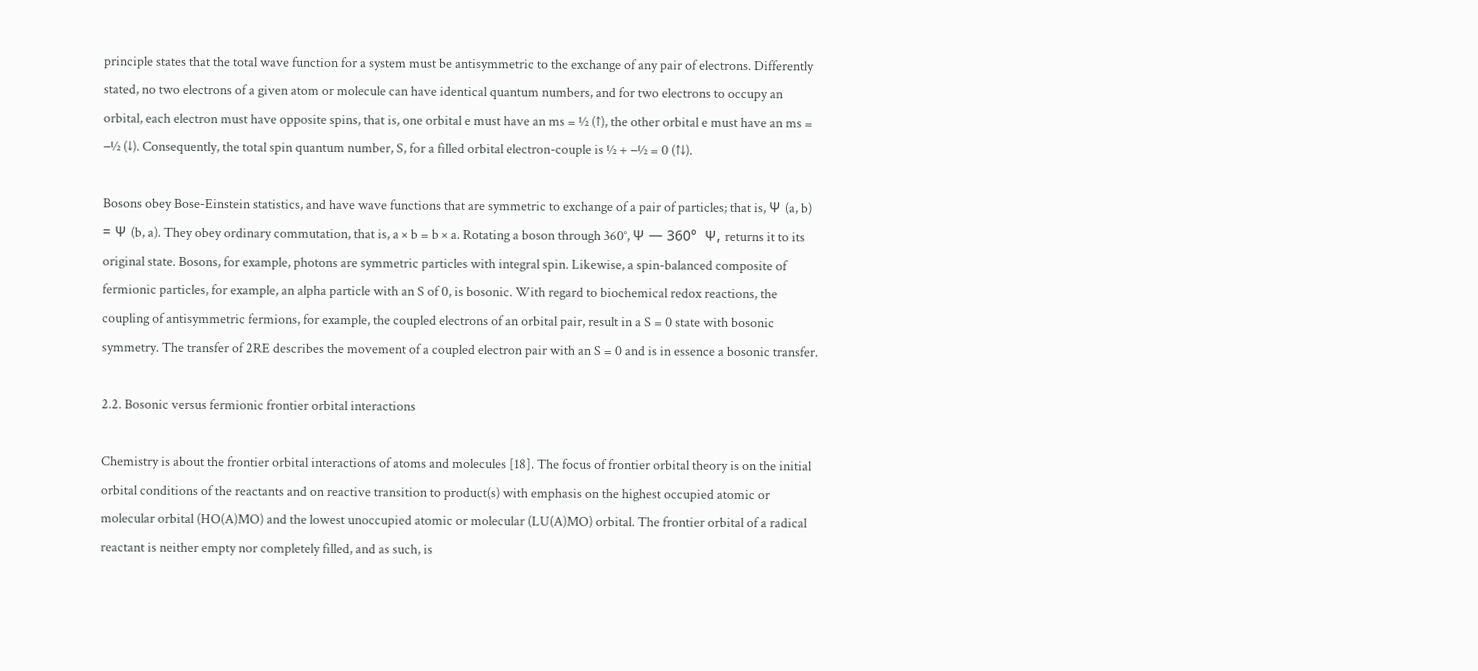principle states that the total wave function for a system must be antisymmetric to the exchange of any pair of electrons. Differently stated, no two electrons of a given atom or molecule can have identical quantum numbers, and for two electrons to occupy an orbital, each electron must have opposite spins, that is, one orbital e must have an ms = ½ (↑), the other orbital e must have an ms = −½ (↓). Consequently, the total spin quantum number, S, for a filled orbital electron-couple is ½ + −½ = 0 (↑↓).

Bosons obey Bose-Einstein statistics, and have wave functions that are symmetric to exchange of a pair of particles; that is, Ψ (a, b) = Ψ (b, a). They obey ordinary commutation, that is, a × b = b × a. Rotating a boson through 360°, Ψ — 360°  Ψ, returns it to its original state. Bosons, for example, photons are symmetric particles with integral spin. Likewise, a spin-balanced composite of fermionic particles, for example, an alpha particle with an S of 0, is bosonic. With regard to biochemical redox reactions, the coupling of antisymmetric fermions, for example, the coupled electrons of an orbital pair, result in a S = 0 state with bosonic symmetry. The transfer of 2RE describes the movement of a coupled electron pair with an S = 0 and is in essence a bosonic transfer.

2.2. Bosonic versus fermionic frontier orbital interactions

Chemistry is about the frontier orbital interactions of atoms and molecules [18]. The focus of frontier orbital theory is on the initial orbital conditions of the reactants and on reactive transition to product(s) with emphasis on the highest occupied atomic or molecular orbital (HO(A)MO) and the lowest unoccupied atomic or molecular (LU(A)MO) orbital. The frontier orbital of a radical reactant is neither empty nor completely filled, and as such, is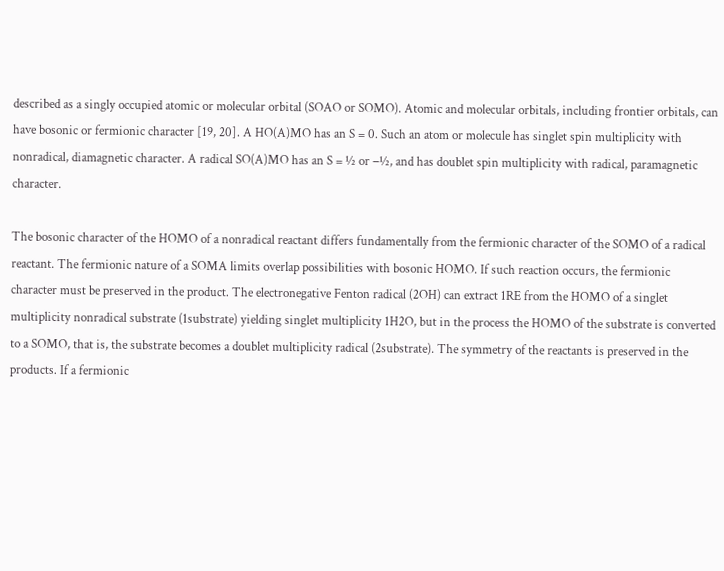described as a singly occupied atomic or molecular orbital (SOAO or SOMO). Atomic and molecular orbitals, including frontier orbitals, can have bosonic or fermionic character [19, 20]. A HO(A)MO has an S = 0. Such an atom or molecule has singlet spin multiplicity with nonradical, diamagnetic character. A radical SO(A)MO has an S = ½ or −½, and has doublet spin multiplicity with radical, paramagnetic character.

The bosonic character of the HOMO of a nonradical reactant differs fundamentally from the fermionic character of the SOMO of a radical reactant. The fermionic nature of a SOMA limits overlap possibilities with bosonic HOMO. If such reaction occurs, the fermionic character must be preserved in the product. The electronegative Fenton radical (2OH) can extract 1RE from the HOMO of a singlet multiplicity nonradical substrate (1substrate) yielding singlet multiplicity 1H2O, but in the process the HOMO of the substrate is converted to a SOMO, that is, the substrate becomes a doublet multiplicity radical (2substrate). The symmetry of the reactants is preserved in the products. If a fermionic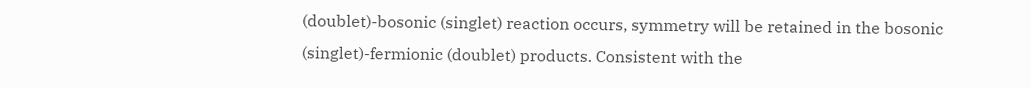(doublet)-bosonic (singlet) reaction occurs, symmetry will be retained in the bosonic (singlet)-fermionic (doublet) products. Consistent with the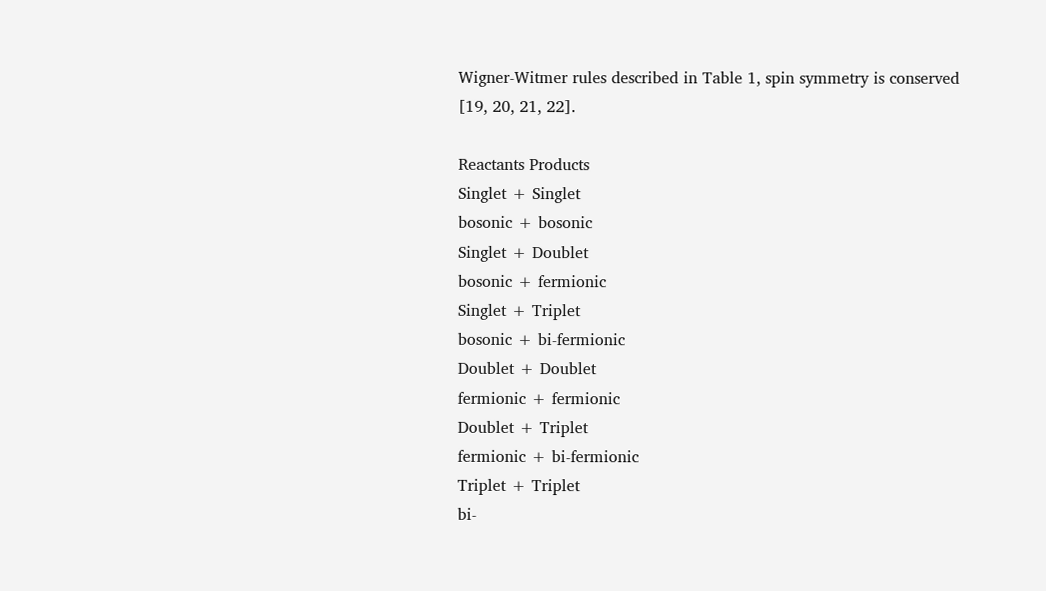Wigner-Witmer rules described in Table 1, spin symmetry is conserved [19, 20, 21, 22].

Reactants Products
Singlet + Singlet
bosonic + bosonic
Singlet + Doublet
bosonic + fermionic
Singlet + Triplet
bosonic + bi-fermionic
Doublet + Doublet
fermionic + fermionic
Doublet + Triplet
fermionic + bi-fermionic
Triplet + Triplet
bi-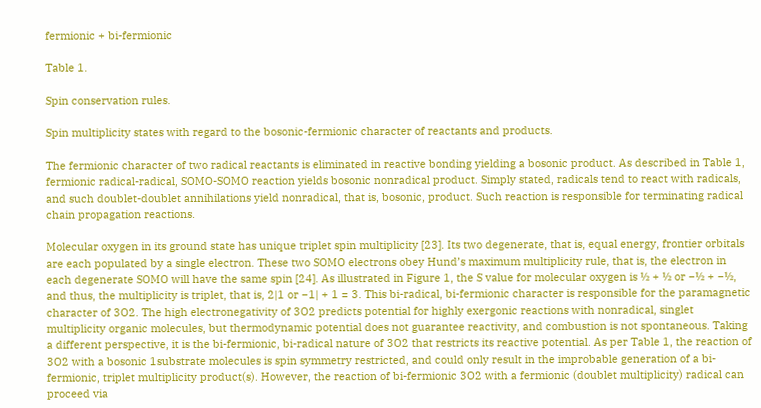fermionic + bi-fermionic

Table 1.

Spin conservation rules.

Spin multiplicity states with regard to the bosonic-fermionic character of reactants and products.

The fermionic character of two radical reactants is eliminated in reactive bonding yielding a bosonic product. As described in Table 1, fermionic radical-radical, SOMO-SOMO reaction yields bosonic nonradical product. Simply stated, radicals tend to react with radicals, and such doublet-doublet annihilations yield nonradical, that is, bosonic, product. Such reaction is responsible for terminating radical chain propagation reactions.

Molecular oxygen in its ground state has unique triplet spin multiplicity [23]. Its two degenerate, that is, equal energy, frontier orbitals are each populated by a single electron. These two SOMO electrons obey Hund’s maximum multiplicity rule, that is, the electron in each degenerate SOMO will have the same spin [24]. As illustrated in Figure 1, the S value for molecular oxygen is ½ + ½ or −½ + −½, and thus, the multiplicity is triplet, that is, 2|1 or −1| + 1 = 3. This bi-radical, bi-fermionic character is responsible for the paramagnetic character of 3O2. The high electronegativity of 3O2 predicts potential for highly exergonic reactions with nonradical, singlet multiplicity organic molecules, but thermodynamic potential does not guarantee reactivity, and combustion is not spontaneous. Taking a different perspective, it is the bi-fermionic, bi-radical nature of 3O2 that restricts its reactive potential. As per Table 1, the reaction of 3O2 with a bosonic 1substrate molecules is spin symmetry restricted, and could only result in the improbable generation of a bi-fermionic, triplet multiplicity product(s). However, the reaction of bi-fermionic 3O2 with a fermionic (doublet multiplicity) radical can proceed via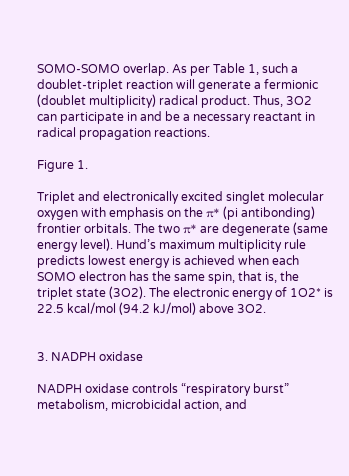SOMO-SOMO overlap. As per Table 1, such a doublet-triplet reaction will generate a fermionic (doublet multiplicity) radical product. Thus, 3O2 can participate in and be a necessary reactant in radical propagation reactions.

Figure 1.

Triplet and electronically excited singlet molecular oxygen with emphasis on the π* (pi antibonding) frontier orbitals. The two π* are degenerate (same energy level). Hund’s maximum multiplicity rule predicts lowest energy is achieved when each SOMO electron has the same spin, that is, the triplet state (3O2). The electronic energy of 1O2* is 22.5 kcal/mol (94.2 kJ/mol) above 3O2.


3. NADPH oxidase

NADPH oxidase controls “respiratory burst” metabolism, microbicidal action, and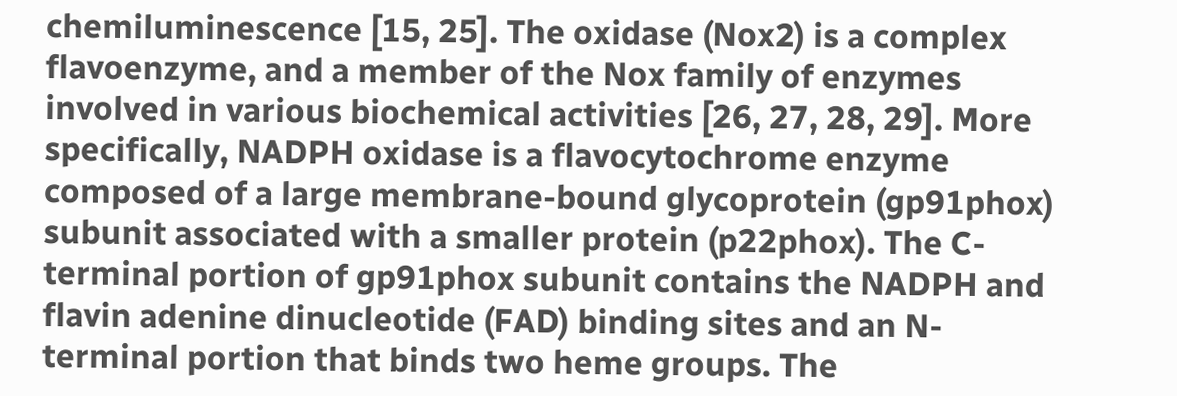chemiluminescence [15, 25]. The oxidase (Nox2) is a complex flavoenzyme, and a member of the Nox family of enzymes involved in various biochemical activities [26, 27, 28, 29]. More specifically, NADPH oxidase is a flavocytochrome enzyme composed of a large membrane-bound glycoprotein (gp91phox) subunit associated with a smaller protein (p22phox). The C-terminal portion of gp91phox subunit contains the NADPH and flavin adenine dinucleotide (FAD) binding sites and an N-terminal portion that binds two heme groups. The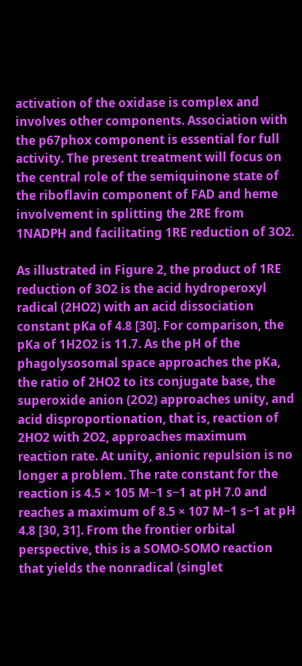activation of the oxidase is complex and involves other components. Association with the p67phox component is essential for full activity. The present treatment will focus on the central role of the semiquinone state of the riboflavin component of FAD and heme involvement in splitting the 2RE from 1NADPH and facilitating 1RE reduction of 3O2.

As illustrated in Figure 2, the product of 1RE reduction of 3O2 is the acid hydroperoxyl radical (2HO2) with an acid dissociation constant pKa of 4.8 [30]. For comparison, the pKa of 1H2O2 is 11.7. As the pH of the phagolysosomal space approaches the pKa, the ratio of 2HO2 to its conjugate base, the superoxide anion (2O2) approaches unity, and acid disproportionation, that is, reaction of 2HO2 with 2O2, approaches maximum reaction rate. At unity, anionic repulsion is no longer a problem. The rate constant for the reaction is 4.5 × 105 M−1 s−1 at pH 7.0 and reaches a maximum of 8.5 × 107 M−1 s−1 at pH 4.8 [30, 31]. From the frontier orbital perspective, this is a SOMO-SOMO reaction that yields the nonradical (singlet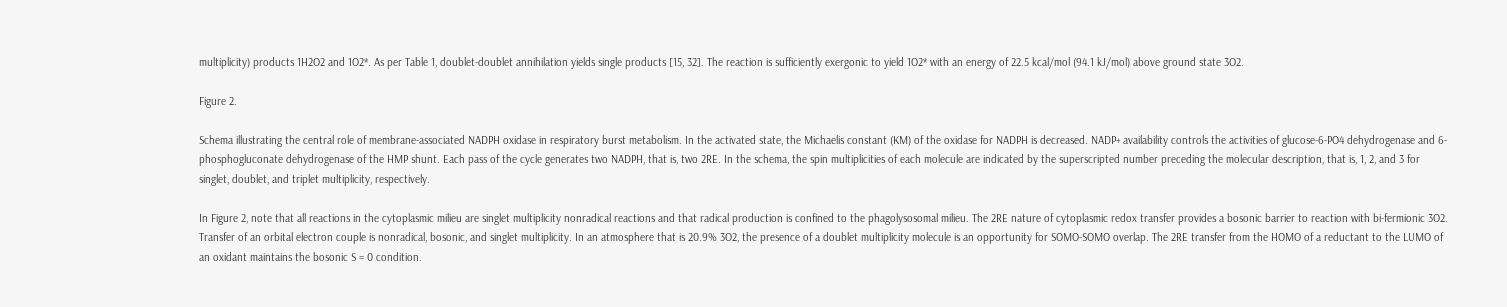multiplicity) products 1H2O2 and 1O2*. As per Table 1, doublet-doublet annihilation yields single products [15, 32]. The reaction is sufficiently exergonic to yield 1O2* with an energy of 22.5 kcal/mol (94.1 kJ/mol) above ground state 3O2.

Figure 2.

Schema illustrating the central role of membrane-associated NADPH oxidase in respiratory burst metabolism. In the activated state, the Michaelis constant (KM) of the oxidase for NADPH is decreased. NADP+ availability controls the activities of glucose-6-PO4 dehydrogenase and 6-phosphogluconate dehydrogenase of the HMP shunt. Each pass of the cycle generates two NADPH, that is, two 2RE. In the schema, the spin multiplicities of each molecule are indicated by the superscripted number preceding the molecular description, that is, 1, 2, and 3 for singlet, doublet, and triplet multiplicity, respectively.

In Figure 2, note that all reactions in the cytoplasmic milieu are singlet multiplicity nonradical reactions and that radical production is confined to the phagolysosomal milieu. The 2RE nature of cytoplasmic redox transfer provides a bosonic barrier to reaction with bi-fermionic 3O2. Transfer of an orbital electron couple is nonradical, bosonic, and singlet multiplicity. In an atmosphere that is 20.9% 3O2, the presence of a doublet multiplicity molecule is an opportunity for SOMO-SOMO overlap. The 2RE transfer from the HOMO of a reductant to the LUMO of an oxidant maintains the bosonic S = 0 condition.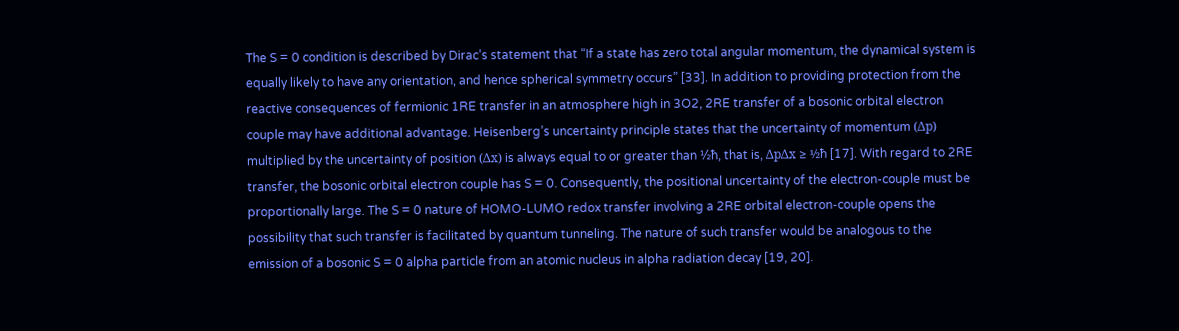The S = 0 condition is described by Dirac’s statement that “If a state has zero total angular momentum, the dynamical system is equally likely to have any orientation, and hence spherical symmetry occurs” [33]. In addition to providing protection from the reactive consequences of fermionic 1RE transfer in an atmosphere high in 3O2, 2RE transfer of a bosonic orbital electron couple may have additional advantage. Heisenberg’s uncertainty principle states that the uncertainty of momentum (Δp) multiplied by the uncertainty of position (Δx) is always equal to or greater than ½ħ, that is, ΔpΔx ≥ ½ħ [17]. With regard to 2RE transfer, the bosonic orbital electron couple has S = 0. Consequently, the positional uncertainty of the electron-couple must be proportionally large. The S = 0 nature of HOMO-LUMO redox transfer involving a 2RE orbital electron-couple opens the possibility that such transfer is facilitated by quantum tunneling. The nature of such transfer would be analogous to the emission of a bosonic S = 0 alpha particle from an atomic nucleus in alpha radiation decay [19, 20].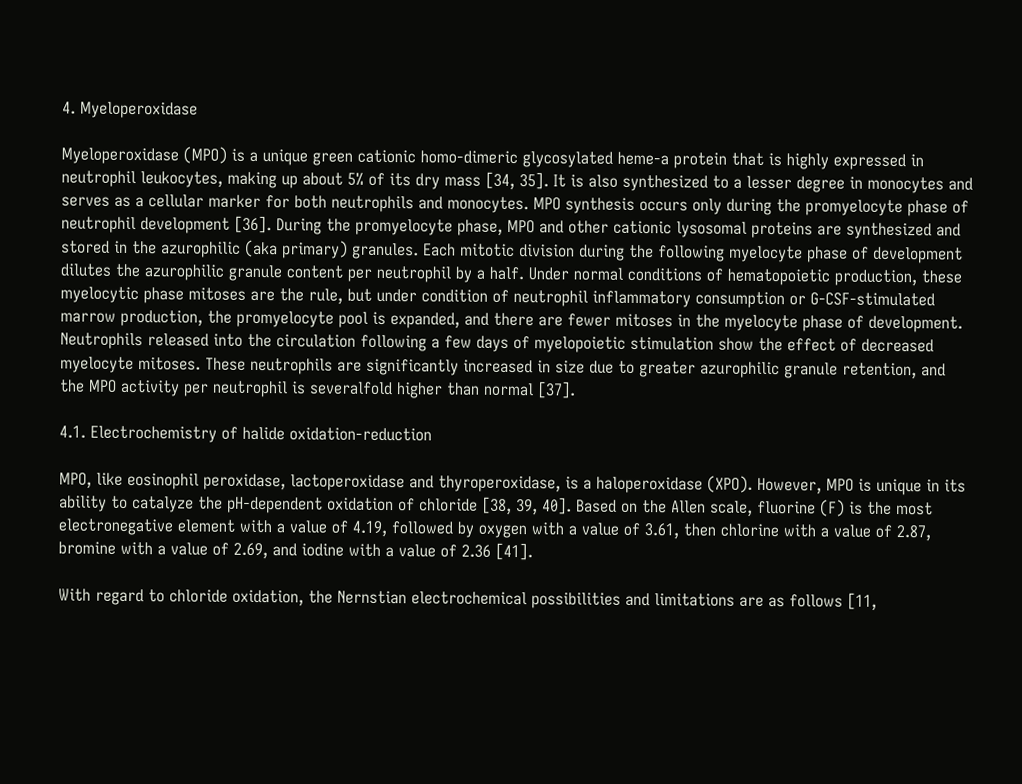4. Myeloperoxidase

Myeloperoxidase (MPO) is a unique green cationic homo-dimeric glycosylated heme-a protein that is highly expressed in neutrophil leukocytes, making up about 5% of its dry mass [34, 35]. It is also synthesized to a lesser degree in monocytes and serves as a cellular marker for both neutrophils and monocytes. MPO synthesis occurs only during the promyelocyte phase of neutrophil development [36]. During the promyelocyte phase, MPO and other cationic lysosomal proteins are synthesized and stored in the azurophilic (aka primary) granules. Each mitotic division during the following myelocyte phase of development dilutes the azurophilic granule content per neutrophil by a half. Under normal conditions of hematopoietic production, these myelocytic phase mitoses are the rule, but under condition of neutrophil inflammatory consumption or G-CSF-stimulated marrow production, the promyelocyte pool is expanded, and there are fewer mitoses in the myelocyte phase of development. Neutrophils released into the circulation following a few days of myelopoietic stimulation show the effect of decreased myelocyte mitoses. These neutrophils are significantly increased in size due to greater azurophilic granule retention, and the MPO activity per neutrophil is severalfold higher than normal [37].

4.1. Electrochemistry of halide oxidation-reduction

MPO, like eosinophil peroxidase, lactoperoxidase and thyroperoxidase, is a haloperoxidase (XPO). However, MPO is unique in its ability to catalyze the pH-dependent oxidation of chloride [38, 39, 40]. Based on the Allen scale, fluorine (F) is the most electronegative element with a value of 4.19, followed by oxygen with a value of 3.61, then chlorine with a value of 2.87, bromine with a value of 2.69, and iodine with a value of 2.36 [41].

With regard to chloride oxidation, the Nernstian electrochemical possibilities and limitations are as follows [11,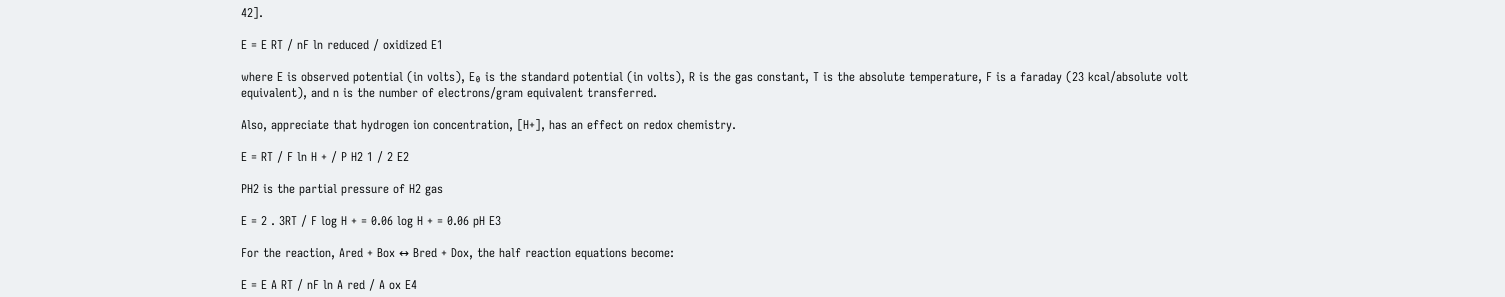42].

E = E RT / nF ln reduced / oxidized E1

where E is observed potential (in volts), E₀ is the standard potential (in volts), R is the gas constant, T is the absolute temperature, F is a faraday (23 kcal/absolute volt equivalent), and n is the number of electrons/gram equivalent transferred.

Also, appreciate that hydrogen ion concentration, [H+], has an effect on redox chemistry.

E = RT / F ln H + / P H2 1 / 2 E2

PH2 is the partial pressure of H2 gas

E = 2 . 3RT / F log H + = 0.06 log H + = 0.06 pH E3

For the reaction, Ared + Box ↔ Bred + Dox, the half reaction equations become:

E = E A RT / nF ln A red / A ox E4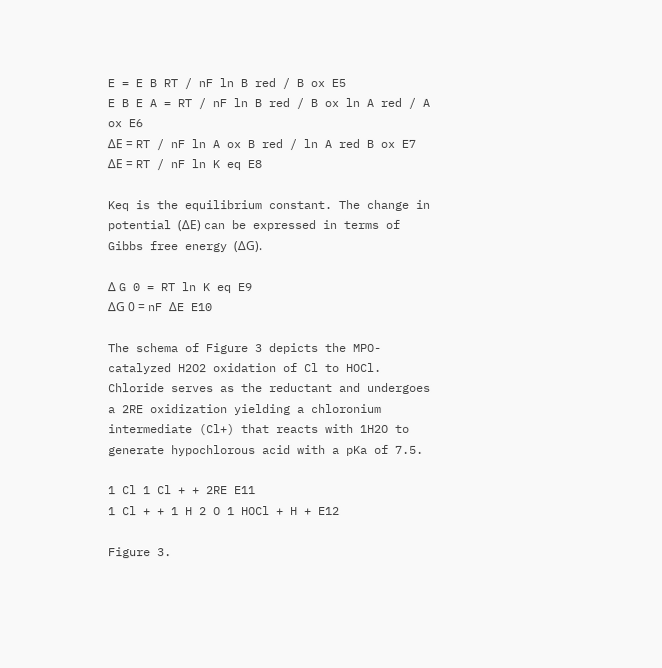E = E B RT / nF ln B red / B ox E5
E B E A = RT / nF ln B red / B ox ln A red / A ox E6
ΔE = RT / nF ln A ox B red / ln A red B ox E7
ΔE = RT / nF ln K eq E8

Keq is the equilibrium constant. The change in potential (ΔE) can be expressed in terms of Gibbs free energy (ΔG).

Δ G 0 = RT ln K eq E9
ΔG 0 = nF ΔE E10

The schema of Figure 3 depicts the MPO-catalyzed H2O2 oxidation of Cl to HOCl. Chloride serves as the reductant and undergoes a 2RE oxidization yielding a chloronium intermediate (Cl+) that reacts with 1H2O to generate hypochlorous acid with a pKa of 7.5.

1 Cl 1 Cl + + 2RE E11
1 Cl + + 1 H 2 O 1 HOCl + H + E12

Figure 3.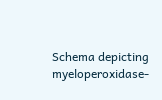Schema depicting myeloperoxidase-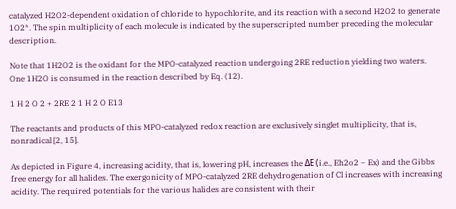catalyzed H2O2-dependent oxidation of chloride to hypochlorite, and its reaction with a second H2O2 to generate 1O2*. The spin multiplicity of each molecule is indicated by the superscripted number preceding the molecular description.

Note that 1H2O2 is the oxidant for the MPO-catalyzed reaction undergoing 2RE reduction yielding two waters. One 1H2O is consumed in the reaction described by Eq. (12).

1 H 2 O 2 + 2RE 2 1 H 2 O E13

The reactants and products of this MPO-catalyzed redox reaction are exclusively singlet multiplicity, that is, nonradical [2, 15].

As depicted in Figure 4, increasing acidity, that is, lowering pH, increases the ΔE (i.e., Eh2o2 − Ex) and the Gibbs free energy for all halides. The exergonicity of MPO-catalyzed 2RE dehydrogenation of Cl increases with increasing acidity. The required potentials for the various halides are consistent with their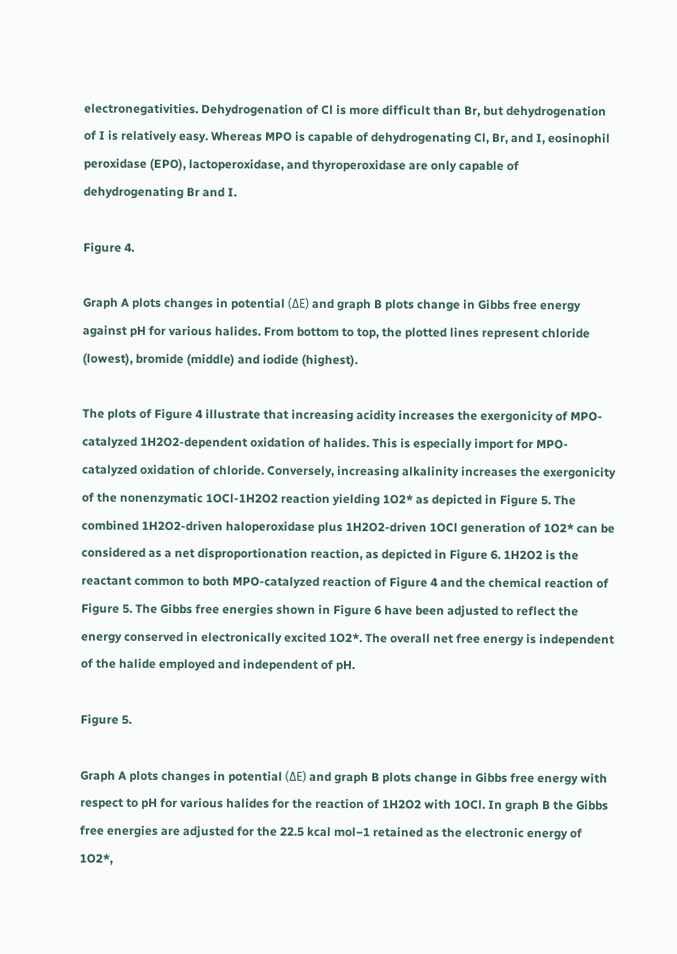electronegativities. Dehydrogenation of Cl is more difficult than Br, but dehydrogenation of I is relatively easy. Whereas MPO is capable of dehydrogenating Cl, Br, and I, eosinophil peroxidase (EPO), lactoperoxidase, and thyroperoxidase are only capable of dehydrogenating Br and I.

Figure 4.

Graph A plots changes in potential (ΔE) and graph B plots change in Gibbs free energy against pH for various halides. From bottom to top, the plotted lines represent chloride (lowest), bromide (middle) and iodide (highest).

The plots of Figure 4 illustrate that increasing acidity increases the exergonicity of MPO-catalyzed 1H2O2-dependent oxidation of halides. This is especially import for MPO-catalyzed oxidation of chloride. Conversely, increasing alkalinity increases the exergonicity of the nonenzymatic 1OCl-1H2O2 reaction yielding 1O2* as depicted in Figure 5. The combined 1H2O2-driven haloperoxidase plus 1H2O2-driven 1OCl generation of 1O2* can be considered as a net disproportionation reaction, as depicted in Figure 6. 1H2O2 is the reactant common to both MPO-catalyzed reaction of Figure 4 and the chemical reaction of Figure 5. The Gibbs free energies shown in Figure 6 have been adjusted to reflect the energy conserved in electronically excited 1O2*. The overall net free energy is independent of the halide employed and independent of pH.

Figure 5.

Graph A plots changes in potential (ΔE) and graph B plots change in Gibbs free energy with respect to pH for various halides for the reaction of 1H2O2 with 1OCl. In graph B the Gibbs free energies are adjusted for the 22.5 kcal mol−1 retained as the electronic energy of 1O2*,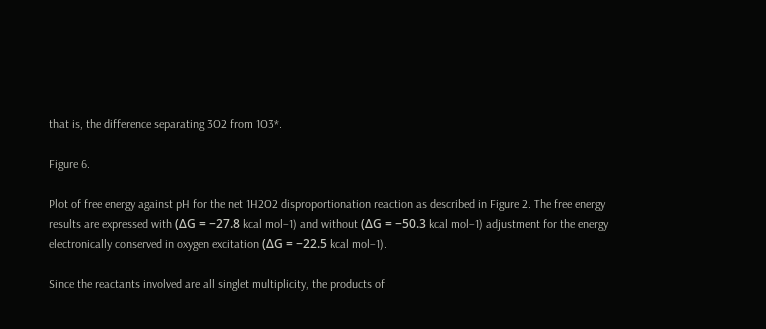that is, the difference separating 3O2 from 1O3*.

Figure 6.

Plot of free energy against pH for the net 1H2O2 disproportionation reaction as described in Figure 2. The free energy results are expressed with (ΔG = −27.8 kcal mol−1) and without (ΔG = −50.3 kcal mol−1) adjustment for the energy electronically conserved in oxygen excitation (ΔG = −22.5 kcal mol−1).

Since the reactants involved are all singlet multiplicity, the products of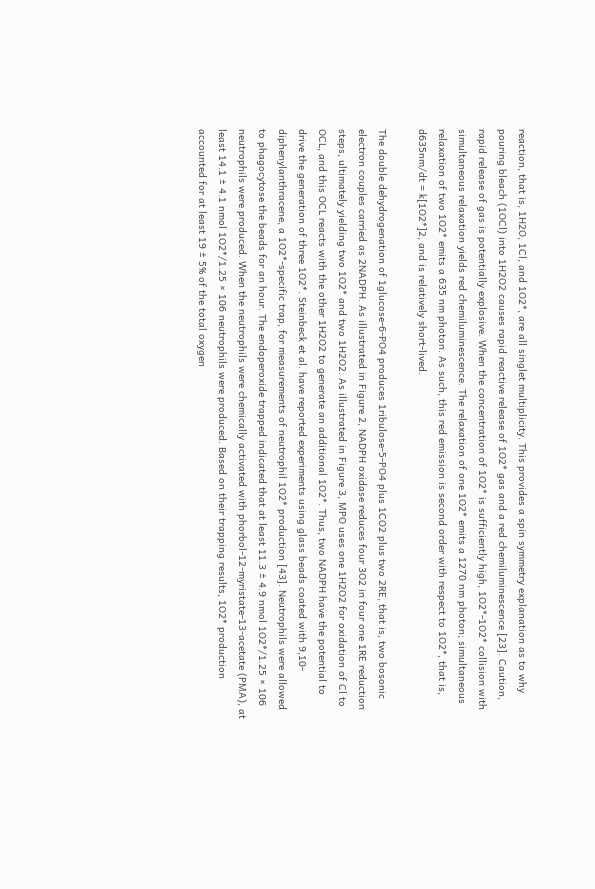reaction, that is, 1H2O, 1Cl, and 1O2*, are all singlet multiplicity. This provides a spin symmetry explanation as to why pouring bleach (1OCl) into 1H2O2 causes rapid reactive release of 1O2* gas and a red chemiluminescence [23]. Caution, rapid release of gas is potentially explosive. When the concentration of 1O2* is sufficiently high, 1O2*-1O2* collision with simultaneous relaxation yields red chemiluminescence. The relaxation of one 1O2* emits a 1270 nm photon; simultaneous relaxation of two 1O2* emits a 635 nm photon. As such, this red emission is second order with respect to 1O2*, that is, d635nm/dt = k[1O2*]2, and is relatively short-lived.

The double dehydrogenation of 1glucose-6-PO4 produces 1ribulose-5-PO4 plus 1CO2 plus two 2RE, that is, two bosonic electron couples carried as 2NADPH. As illustrated in Figure 2, NADPH oxidase reduces four 3O2 in four one 1RE reduction steps, ultimately yielding two 1O2* and two 1H2O2. As illustrated in Figure 3, MPO uses one 1H2O2 for oxidation of Cl to OCL, and this OCL reacts with the other 1H2O2 to generate an additional 1O2*. Thus, two NADPH have the potential to drive the generation of three 1O2*. Steinbeck et al. have reported experiments using glass beads coated with 9,10-diphenylanthracene, a 1O2*-specific trap, for measurements of neutrophil 1O2* production [43]. Neutrophils were allowed to phagocytose the beads for an hour. The endoperoxide trapped indicated that at least 11.3 ± 4.9 nmol 1O2*/1.25 × 106 neutrophils were produced. When the neutrophils were chemically activated with phorbol-12-myristate-13-acetate (PMA), at least 14.1 ± 4.1 nmol 1O2*/1.25 × 106 neutrophils were produced. Based on their trapping results, 1O2* production accounted for at least 19 ± 5% of the total oxygen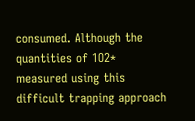consumed. Although the quantities of 1O2* measured using this difficult trapping approach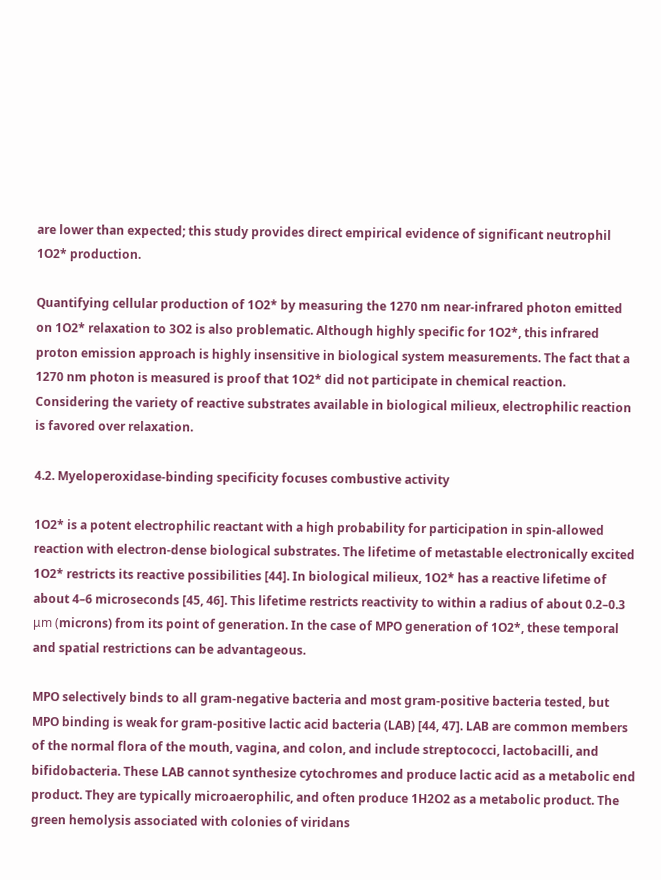are lower than expected; this study provides direct empirical evidence of significant neutrophil 1O2* production.

Quantifying cellular production of 1O2* by measuring the 1270 nm near-infrared photon emitted on 1O2* relaxation to 3O2 is also problematic. Although highly specific for 1O2*, this infrared proton emission approach is highly insensitive in biological system measurements. The fact that a 1270 nm photon is measured is proof that 1O2* did not participate in chemical reaction. Considering the variety of reactive substrates available in biological milieux, electrophilic reaction is favored over relaxation.

4.2. Myeloperoxidase-binding specificity focuses combustive activity

1O2* is a potent electrophilic reactant with a high probability for participation in spin-allowed reaction with electron-dense biological substrates. The lifetime of metastable electronically excited 1O2* restricts its reactive possibilities [44]. In biological milieux, 1O2* has a reactive lifetime of about 4–6 microseconds [45, 46]. This lifetime restricts reactivity to within a radius of about 0.2–0.3 μm (microns) from its point of generation. In the case of MPO generation of 1O2*, these temporal and spatial restrictions can be advantageous.

MPO selectively binds to all gram-negative bacteria and most gram-positive bacteria tested, but MPO binding is weak for gram-positive lactic acid bacteria (LAB) [44, 47]. LAB are common members of the normal flora of the mouth, vagina, and colon, and include streptococci, lactobacilli, and bifidobacteria. These LAB cannot synthesize cytochromes and produce lactic acid as a metabolic end product. They are typically microaerophilic, and often produce 1H2O2 as a metabolic product. The green hemolysis associated with colonies of viridans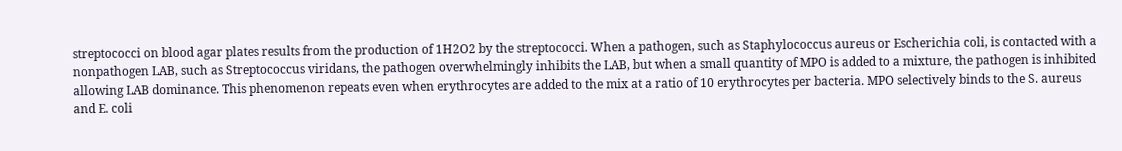streptococci on blood agar plates results from the production of 1H2O2 by the streptococci. When a pathogen, such as Staphylococcus aureus or Escherichia coli, is contacted with a nonpathogen LAB, such as Streptococcus viridans, the pathogen overwhelmingly inhibits the LAB, but when a small quantity of MPO is added to a mixture, the pathogen is inhibited allowing LAB dominance. This phenomenon repeats even when erythrocytes are added to the mix at a ratio of 10 erythrocytes per bacteria. MPO selectively binds to the S. aureus and E. coli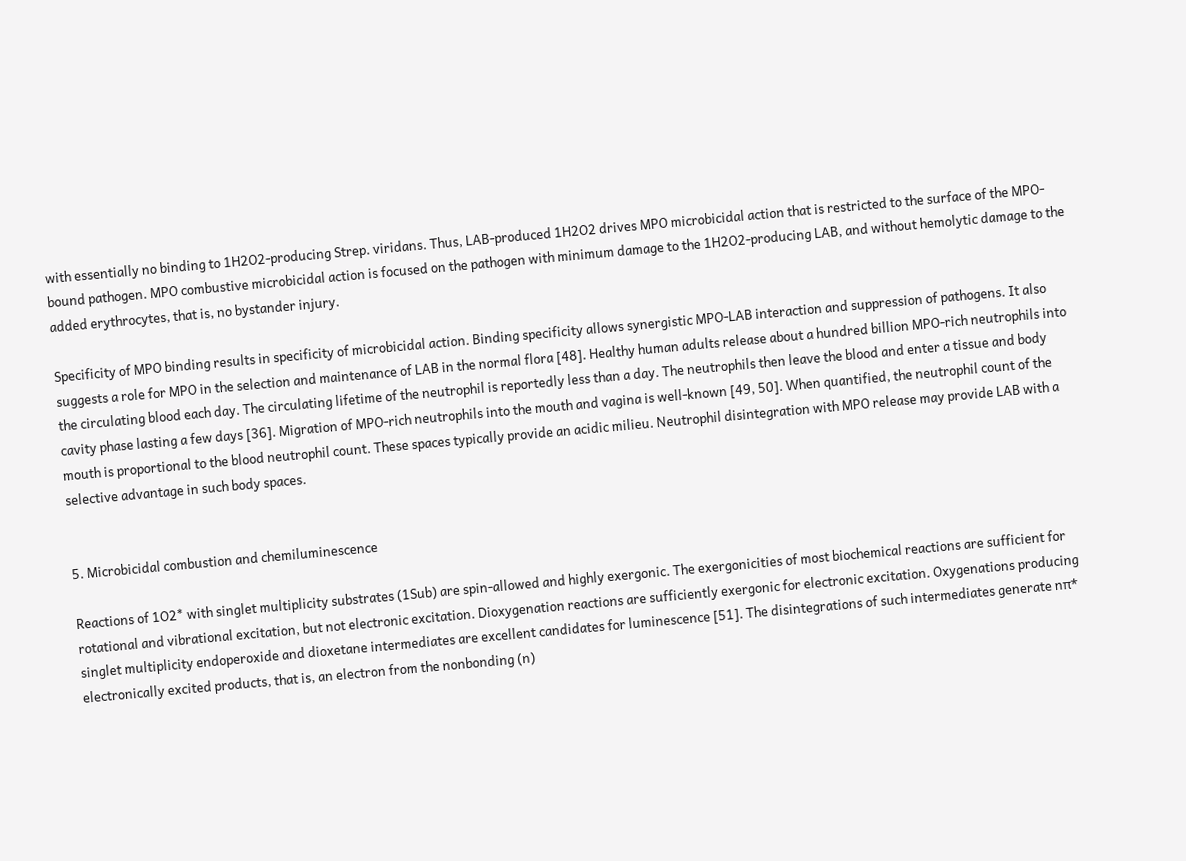with essentially no binding to 1H2O2-producing Strep. viridans. Thus, LAB-produced 1H2O2 drives MPO microbicidal action that is restricted to the surface of the MPO-bound pathogen. MPO combustive microbicidal action is focused on the pathogen with minimum damage to the 1H2O2-producing LAB, and without hemolytic damage to the added erythrocytes, that is, no bystander injury.

Specificity of MPO binding results in specificity of microbicidal action. Binding specificity allows synergistic MPO-LAB interaction and suppression of pathogens. It also suggests a role for MPO in the selection and maintenance of LAB in the normal flora [48]. Healthy human adults release about a hundred billion MPO-rich neutrophils into the circulating blood each day. The circulating lifetime of the neutrophil is reportedly less than a day. The neutrophils then leave the blood and enter a tissue and body cavity phase lasting a few days [36]. Migration of MPO-rich neutrophils into the mouth and vagina is well-known [49, 50]. When quantified, the neutrophil count of the mouth is proportional to the blood neutrophil count. These spaces typically provide an acidic milieu. Neutrophil disintegration with MPO release may provide LAB with a selective advantage in such body spaces.


5. Microbicidal combustion and chemiluminescence

Reactions of 1O2* with singlet multiplicity substrates (1Sub) are spin-allowed and highly exergonic. The exergonicities of most biochemical reactions are sufficient for rotational and vibrational excitation, but not electronic excitation. Dioxygenation reactions are sufficiently exergonic for electronic excitation. Oxygenations producing singlet multiplicity endoperoxide and dioxetane intermediates are excellent candidates for luminescence [51]. The disintegrations of such intermediates generate nπ* electronically excited products, that is, an electron from the nonbonding (n)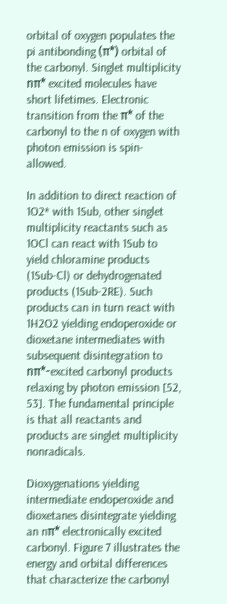orbital of oxygen populates the pi antibonding (π*) orbital of the carbonyl. Singlet multiplicity nπ* excited molecules have short lifetimes. Electronic transition from the π* of the carbonyl to the n of oxygen with photon emission is spin-allowed.

In addition to direct reaction of 1O2* with 1Sub, other singlet multiplicity reactants such as 1OCl can react with 1Sub to yield chloramine products (1Sub-Cl) or dehydrogenated products (1Sub-2RE). Such products can in turn react with 1H2O2 yielding endoperoxide or dioxetane intermediates with subsequent disintegration to nπ*-excited carbonyl products relaxing by photon emission [52, 53]. The fundamental principle is that all reactants and products are singlet multiplicity nonradicals.

Dioxygenations yielding intermediate endoperoxide and dioxetanes disintegrate yielding an nπ* electronically excited carbonyl. Figure 7 illustrates the energy and orbital differences that characterize the carbonyl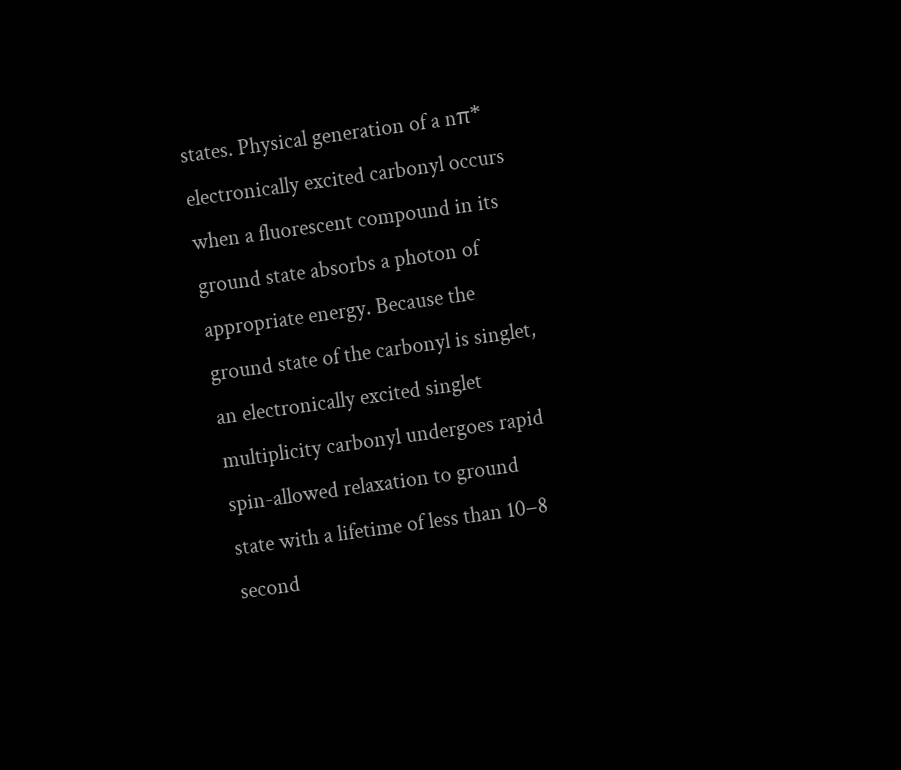states. Physical generation of a nπ* electronically excited carbonyl occurs when a fluorescent compound in its ground state absorbs a photon of appropriate energy. Because the ground state of the carbonyl is singlet, an electronically excited singlet multiplicity carbonyl undergoes rapid spin-allowed relaxation to ground state with a lifetime of less than 10−8 second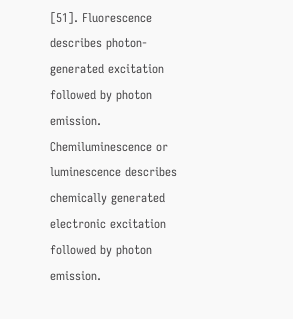[51]. Fluorescence describes photon-generated excitation followed by photon emission. Chemiluminescence or luminescence describes chemically generated electronic excitation followed by photon emission.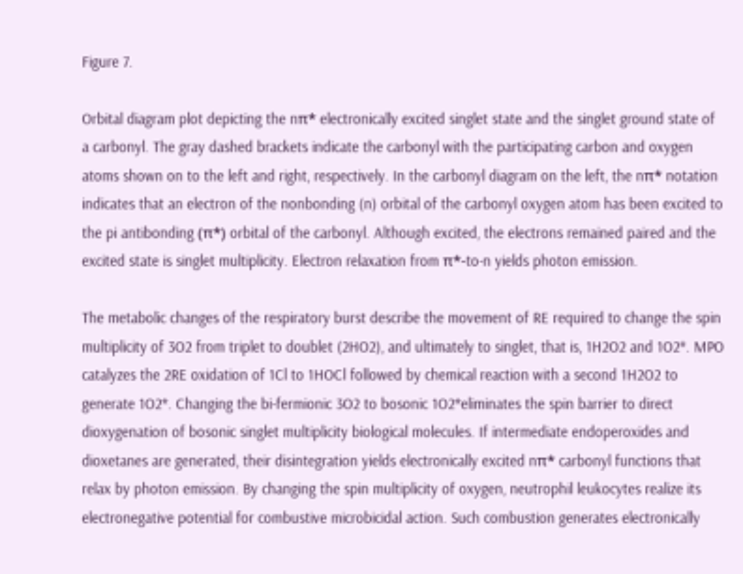Figure 7.

Orbital diagram plot depicting the nπ* electronically excited singlet state and the singlet ground state of a carbonyl. The gray dashed brackets indicate the carbonyl with the participating carbon and oxygen atoms shown on to the left and right, respectively. In the carbonyl diagram on the left, the nπ* notation indicates that an electron of the nonbonding (n) orbital of the carbonyl oxygen atom has been excited to the pi antibonding (π*) orbital of the carbonyl. Although excited, the electrons remained paired and the excited state is singlet multiplicity. Electron relaxation from π*-to-n yields photon emission.

The metabolic changes of the respiratory burst describe the movement of RE required to change the spin multiplicity of 3O2 from triplet to doublet (2HO2), and ultimately to singlet, that is, 1H2O2 and 1O2*. MPO catalyzes the 2RE oxidation of 1Cl to 1HOCl followed by chemical reaction with a second 1H2O2 to generate 1O2*. Changing the bi-fermionic 3O2 to bosonic 1O2*eliminates the spin barrier to direct dioxygenation of bosonic singlet multiplicity biological molecules. If intermediate endoperoxides and dioxetanes are generated, their disintegration yields electronically excited nπ* carbonyl functions that relax by photon emission. By changing the spin multiplicity of oxygen, neutrophil leukocytes realize its electronegative potential for combustive microbicidal action. Such combustion generates electronically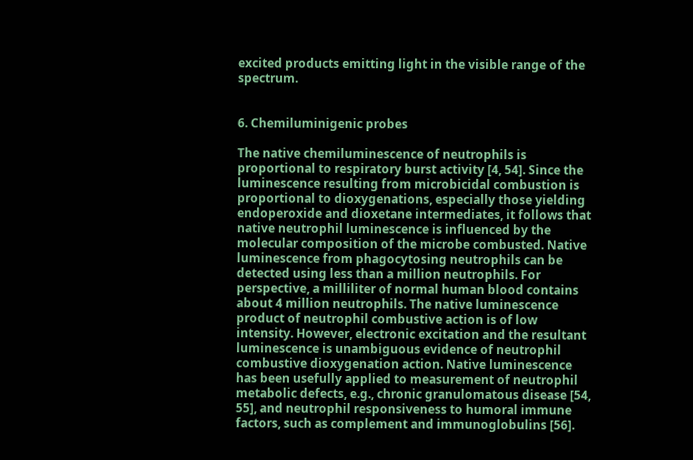excited products emitting light in the visible range of the spectrum.


6. Chemiluminigenic probes

The native chemiluminescence of neutrophils is proportional to respiratory burst activity [4, 54]. Since the luminescence resulting from microbicidal combustion is proportional to dioxygenations, especially those yielding endoperoxide and dioxetane intermediates, it follows that native neutrophil luminescence is influenced by the molecular composition of the microbe combusted. Native luminescence from phagocytosing neutrophils can be detected using less than a million neutrophils. For perspective, a milliliter of normal human blood contains about 4 million neutrophils. The native luminescence product of neutrophil combustive action is of low intensity. However, electronic excitation and the resultant luminescence is unambiguous evidence of neutrophil combustive dioxygenation action. Native luminescence has been usefully applied to measurement of neutrophil metabolic defects, e.g., chronic granulomatous disease [54, 55], and neutrophil responsiveness to humoral immune factors, such as complement and immunoglobulins [56].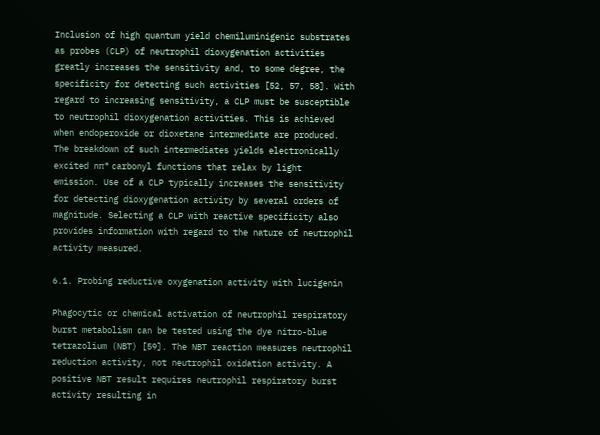Inclusion of high quantum yield chemiluminigenic substrates as probes (CLP) of neutrophil dioxygenation activities greatly increases the sensitivity and, to some degree, the specificity for detecting such activities [52, 57, 58]. With regard to increasing sensitivity, a CLP must be susceptible to neutrophil dioxygenation activities. This is achieved when endoperoxide or dioxetane intermediate are produced. The breakdown of such intermediates yields electronically excited nπ* carbonyl functions that relax by light emission. Use of a CLP typically increases the sensitivity for detecting dioxygenation activity by several orders of magnitude. Selecting a CLP with reactive specificity also provides information with regard to the nature of neutrophil activity measured.

6.1. Probing reductive oxygenation activity with lucigenin

Phagocytic or chemical activation of neutrophil respiratory burst metabolism can be tested using the dye nitro-blue tetrazolium (NBT) [59]. The NBT reaction measures neutrophil reduction activity, not neutrophil oxidation activity. A positive NBT result requires neutrophil respiratory burst activity resulting in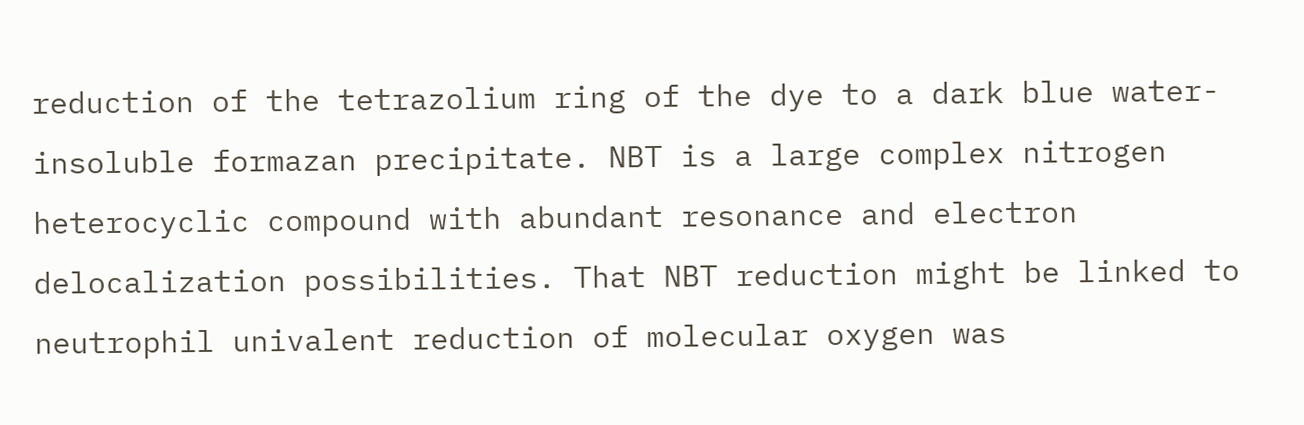reduction of the tetrazolium ring of the dye to a dark blue water-insoluble formazan precipitate. NBT is a large complex nitrogen heterocyclic compound with abundant resonance and electron delocalization possibilities. That NBT reduction might be linked to neutrophil univalent reduction of molecular oxygen was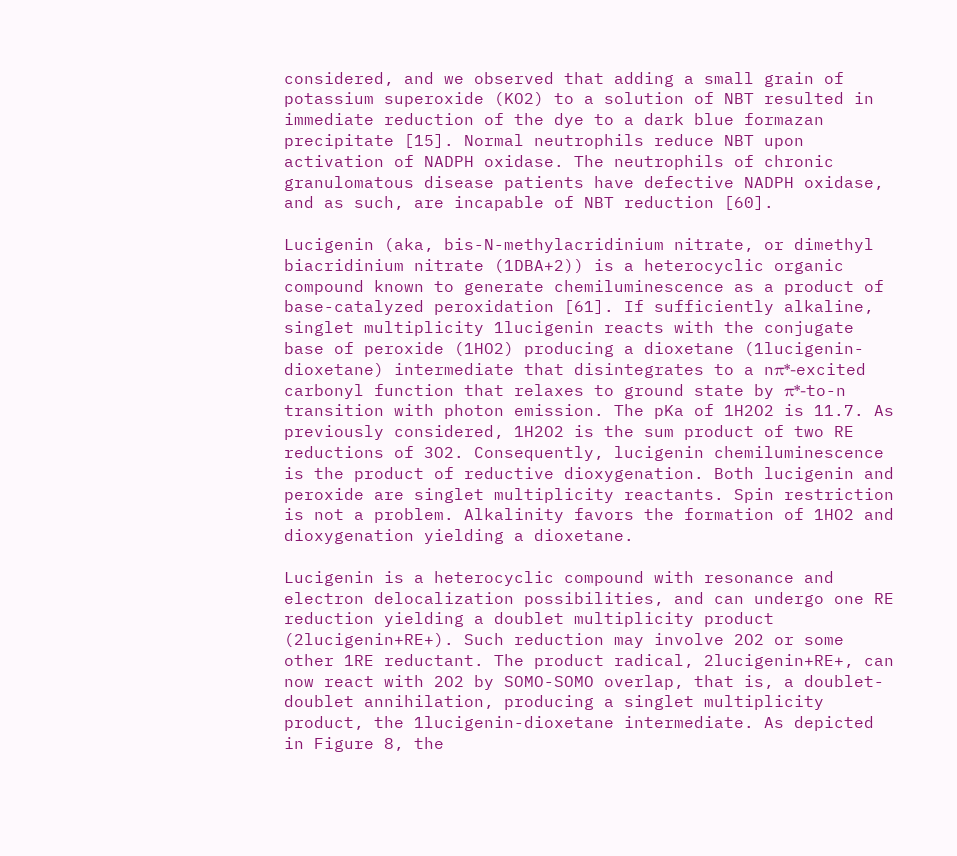considered, and we observed that adding a small grain of potassium superoxide (KO2) to a solution of NBT resulted in immediate reduction of the dye to a dark blue formazan precipitate [15]. Normal neutrophils reduce NBT upon activation of NADPH oxidase. The neutrophils of chronic granulomatous disease patients have defective NADPH oxidase, and as such, are incapable of NBT reduction [60].

Lucigenin (aka, bis-N-methylacridinium nitrate, or dimethyl biacridinium nitrate (1DBA+2)) is a heterocyclic organic compound known to generate chemiluminescence as a product of base-catalyzed peroxidation [61]. If sufficiently alkaline, singlet multiplicity 1lucigenin reacts with the conjugate base of peroxide (1HO2) producing a dioxetane (1lucigenin-dioxetane) intermediate that disintegrates to a nπ*-excited carbonyl function that relaxes to ground state by π*-to-n transition with photon emission. The pKa of 1H2O2 is 11.7. As previously considered, 1H2O2 is the sum product of two RE reductions of 3O2. Consequently, lucigenin chemiluminescence is the product of reductive dioxygenation. Both lucigenin and peroxide are singlet multiplicity reactants. Spin restriction is not a problem. Alkalinity favors the formation of 1HO2 and dioxygenation yielding a dioxetane.

Lucigenin is a heterocyclic compound with resonance and electron delocalization possibilities, and can undergo one RE reduction yielding a doublet multiplicity product (2lucigenin+RE+). Such reduction may involve 2O2 or some other 1RE reductant. The product radical, 2lucigenin+RE+, can now react with 2O2 by SOMO-SOMO overlap, that is, a doublet-doublet annihilation, producing a singlet multiplicity product, the 1lucigenin-dioxetane intermediate. As depicted in Figure 8, the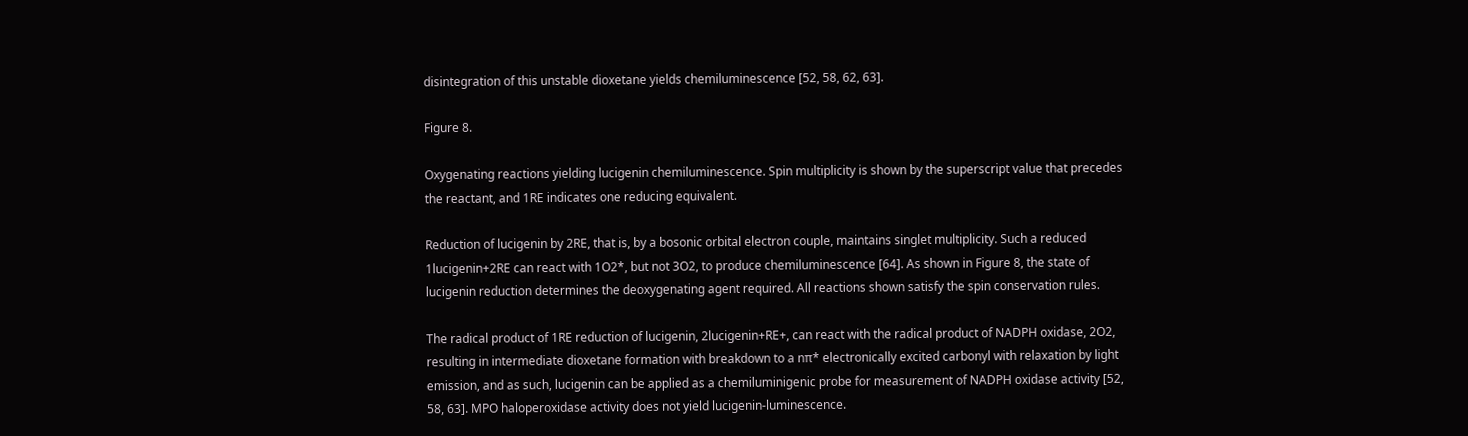disintegration of this unstable dioxetane yields chemiluminescence [52, 58, 62, 63].

Figure 8.

Oxygenating reactions yielding lucigenin chemiluminescence. Spin multiplicity is shown by the superscript value that precedes the reactant, and 1RE indicates one reducing equivalent.

Reduction of lucigenin by 2RE, that is, by a bosonic orbital electron couple, maintains singlet multiplicity. Such a reduced 1lucigenin+2RE can react with 1O2*, but not 3O2, to produce chemiluminescence [64]. As shown in Figure 8, the state of lucigenin reduction determines the deoxygenating agent required. All reactions shown satisfy the spin conservation rules.

The radical product of 1RE reduction of lucigenin, 2lucigenin+RE+, can react with the radical product of NADPH oxidase, 2O2, resulting in intermediate dioxetane formation with breakdown to a nπ* electronically excited carbonyl with relaxation by light emission, and as such, lucigenin can be applied as a chemiluminigenic probe for measurement of NADPH oxidase activity [52, 58, 63]. MPO haloperoxidase activity does not yield lucigenin-luminescence.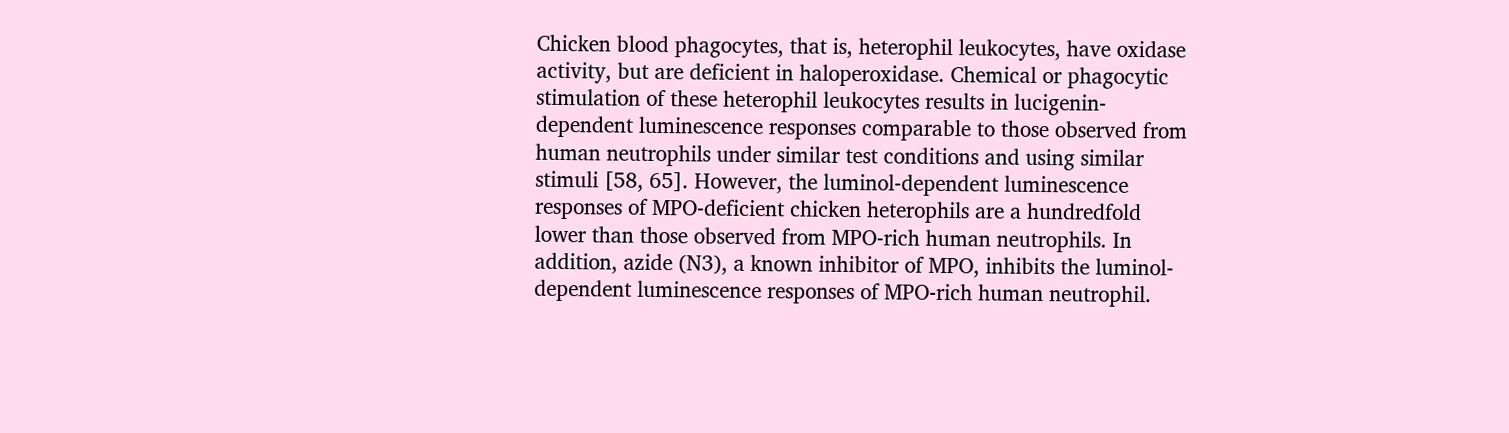Chicken blood phagocytes, that is, heterophil leukocytes, have oxidase activity, but are deficient in haloperoxidase. Chemical or phagocytic stimulation of these heterophil leukocytes results in lucigenin-dependent luminescence responses comparable to those observed from human neutrophils under similar test conditions and using similar stimuli [58, 65]. However, the luminol-dependent luminescence responses of MPO-deficient chicken heterophils are a hundredfold lower than those observed from MPO-rich human neutrophils. In addition, azide (N3), a known inhibitor of MPO, inhibits the luminol-dependent luminescence responses of MPO-rich human neutrophil.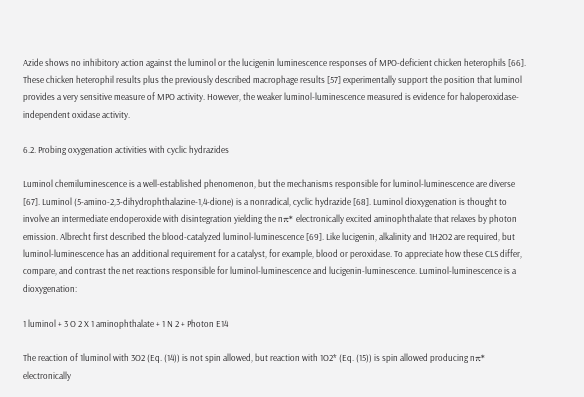Azide shows no inhibitory action against the luminol or the lucigenin luminescence responses of MPO-deficient chicken heterophils [66]. These chicken heterophil results plus the previously described macrophage results [57] experimentally support the position that luminol provides a very sensitive measure of MPO activity. However, the weaker luminol-luminescence measured is evidence for haloperoxidase-independent oxidase activity.

6.2. Probing oxygenation activities with cyclic hydrazides

Luminol chemiluminescence is a well-established phenomenon, but the mechanisms responsible for luminol-luminescence are diverse [67]. Luminol (5-amino-2,3-dihydrophthalazine-1,4-dione) is a nonradical, cyclic hydrazide [68]. Luminol dioxygenation is thought to involve an intermediate endoperoxide with disintegration yielding the nπ* electronically excited aminophthalate that relaxes by photon emission. Albrecht first described the blood-catalyzed luminol-luminescence [69]. Like lucigenin, alkalinity and 1H2O2 are required, but luminol-luminescence has an additional requirement for a catalyst, for example, blood or peroxidase. To appreciate how these CLS differ, compare, and contrast the net reactions responsible for luminol-luminescence and lucigenin-luminescence. Luminol-luminescence is a dioxygenation:

1 luminol + 3 O 2 X 1 aminophthalate + 1 N 2 + Photon E14

The reaction of 1luminol with 3O2 (Eq. (14)) is not spin allowed, but reaction with 1O2* (Eq. (15)) is spin allowed producing nπ* electronically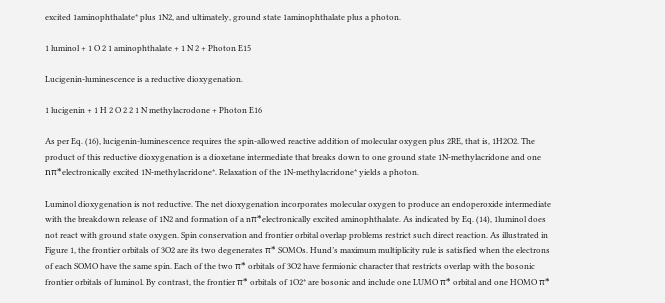excited 1aminophthalate* plus 1N2, and ultimately, ground state 1aminophthalate plus a photon.

1 luminol + 1 O 2 1 aminophthalate + 1 N 2 + Photon E15

Lucigenin-luminescence is a reductive dioxygenation.

1 lucigenin + 1 H 2 O 2 2 1 N methylacrodone + Photon E16

As per Eq. (16), lucigenin-luminescence requires the spin-allowed reactive addition of molecular oxygen plus 2RE, that is, 1H2O2. The product of this reductive dioxygenation is a dioxetane intermediate that breaks down to one ground state 1N-methylacridone and one nπ*electronically excited 1N-methylacridone*. Relaxation of the 1N-methylacridone* yields a photon.

Luminol dioxygenation is not reductive. The net dioxygenation incorporates molecular oxygen to produce an endoperoxide intermediate with the breakdown release of 1N2 and formation of a nπ*electronically excited aminophthalate. As indicated by Eq. (14), 1luminol does not react with ground state oxygen. Spin conservation and frontier orbital overlap problems restrict such direct reaction. As illustrated in Figure 1, the frontier orbitals of 3O2 are its two degenerates π* SOMOs. Hund’s maximum multiplicity rule is satisfied when the electrons of each SOMO have the same spin. Each of the two π* orbitals of 3O2 have fermionic character that restricts overlap with the bosonic frontier orbitals of luminol. By contrast, the frontier π* orbitals of 1O2* are bosonic and include one LUMO π* orbital and one HOMO π*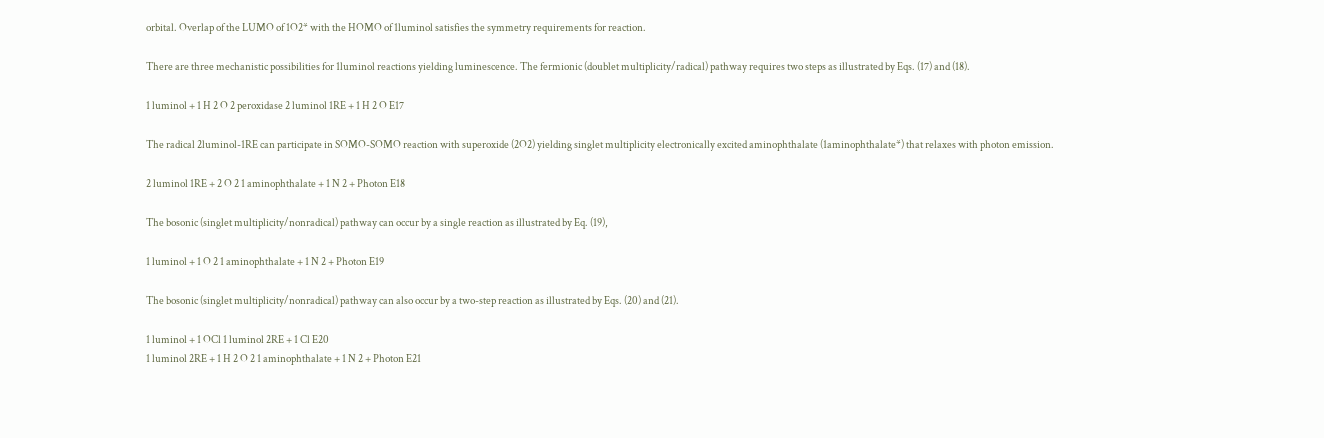orbital. Overlap of the LUMO of 1O2* with the HOMO of 1luminol satisfies the symmetry requirements for reaction.

There are three mechanistic possibilities for 1luminol reactions yielding luminescence. The fermionic (doublet multiplicity/radical) pathway requires two steps as illustrated by Eqs. (17) and (18).

1 luminol + 1 H 2 O 2 peroxidase 2 luminol 1RE + 1 H 2 O E17

The radical 2luminol-1RE can participate in SOMO-SOMO reaction with superoxide (2O2) yielding singlet multiplicity electronically excited aminophthalate (1aminophthalate*) that relaxes with photon emission.

2 luminol 1RE + 2 O 2 1 aminophthalate + 1 N 2 + Photon E18

The bosonic (singlet multiplicity/nonradical) pathway can occur by a single reaction as illustrated by Eq. (19),

1 luminol + 1 O 2 1 aminophthalate + 1 N 2 + Photon E19

The bosonic (singlet multiplicity/nonradical) pathway can also occur by a two-step reaction as illustrated by Eqs. (20) and (21).

1 luminol + 1 OCl 1 luminol 2RE + 1 Cl E20
1 luminol 2RE + 1 H 2 O 2 1 aminophthalate + 1 N 2 + Photon E21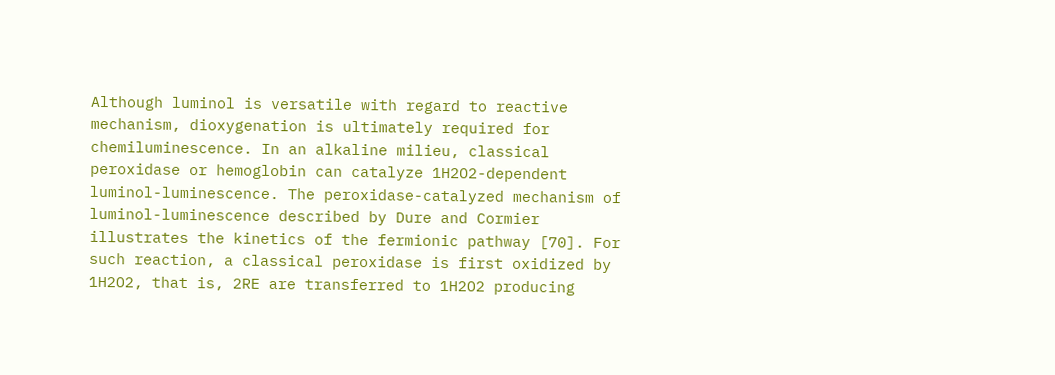Although luminol is versatile with regard to reactive mechanism, dioxygenation is ultimately required for chemiluminescence. In an alkaline milieu, classical peroxidase or hemoglobin can catalyze 1H2O2-dependent luminol-luminescence. The peroxidase-catalyzed mechanism of luminol-luminescence described by Dure and Cormier illustrates the kinetics of the fermionic pathway [70]. For such reaction, a classical peroxidase is first oxidized by 1H2O2, that is, 2RE are transferred to 1H2O2 producing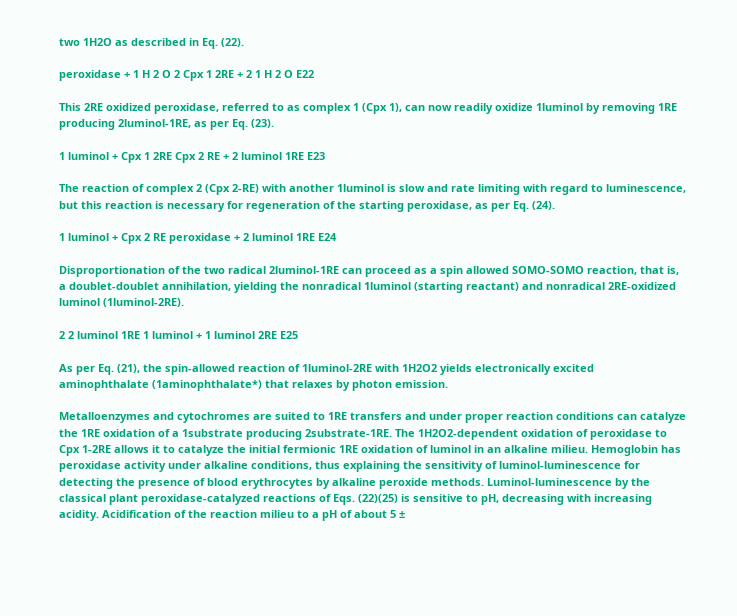two 1H2O as described in Eq. (22).

peroxidase + 1 H 2 O 2 Cpx 1 2RE + 2 1 H 2 O E22

This 2RE oxidized peroxidase, referred to as complex 1 (Cpx 1), can now readily oxidize 1luminol by removing 1RE producing 2luminol-1RE, as per Eq. (23).

1 luminol + Cpx 1 2RE Cpx 2 RE + 2 luminol 1RE E23

The reaction of complex 2 (Cpx 2-RE) with another 1luminol is slow and rate limiting with regard to luminescence, but this reaction is necessary for regeneration of the starting peroxidase, as per Eq. (24).

1 luminol + Cpx 2 RE peroxidase + 2 luminol 1RE E24

Disproportionation of the two radical 2luminol-1RE can proceed as a spin allowed SOMO-SOMO reaction, that is, a doublet-doublet annihilation, yielding the nonradical 1luminol (starting reactant) and nonradical 2RE-oxidized luminol (1luminol-2RE).

2 2 luminol 1RE 1 luminol + 1 luminol 2RE E25

As per Eq. (21), the spin-allowed reaction of 1luminol-2RE with 1H2O2 yields electronically excited aminophthalate (1aminophthalate*) that relaxes by photon emission.

Metalloenzymes and cytochromes are suited to 1RE transfers and under proper reaction conditions can catalyze the 1RE oxidation of a 1substrate producing 2substrate-1RE. The 1H2O2-dependent oxidation of peroxidase to Cpx 1-2RE allows it to catalyze the initial fermionic 1RE oxidation of luminol in an alkaline milieu. Hemoglobin has peroxidase activity under alkaline conditions, thus explaining the sensitivity of luminol-luminescence for detecting the presence of blood erythrocytes by alkaline peroxide methods. Luminol-luminescence by the classical plant peroxidase-catalyzed reactions of Eqs. (22)(25) is sensitive to pH, decreasing with increasing acidity. Acidification of the reaction milieu to a pH of about 5 ±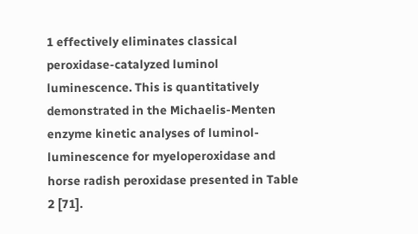1 effectively eliminates classical peroxidase-catalyzed luminol luminescence. This is quantitatively demonstrated in the Michaelis-Menten enzyme kinetic analyses of luminol-luminescence for myeloperoxidase and horse radish peroxidase presented in Table 2 [71].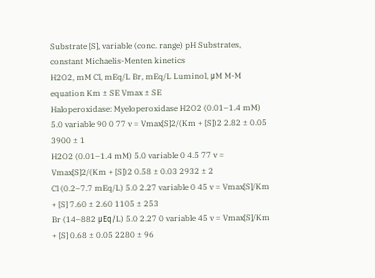Substrate [S], variable (conc. range) pH Substrates, constant Michaelis-Menten kinetics
H2O2, mM Cl, mEq/L Br, mEq/L Luminol, μM M-M equation Km ± SE Vmax ± SE
Haloperoxidase: Myeloperoxidase H2O2 (0.01–1.4 mM) 5.0 variable 90 0 77 v = Vmax[S]2/(Km + [S])2 2.82 ± 0.05 3900 ± 1
H2O2 (0.01–1.4 mM) 5.0 variable 0 4.5 77 v = Vmax[S]2/(Km + [S])2 0.58 ± 0.03 2932 ± 2
Cl (0.2–7.7 mEq/L) 5.0 2.27 variable 0 45 v = Vmax[S]/Km + [S] 7.60 ± 2.60 1105 ± 253
Br (14–882 μEq/L) 5.0 2.27 0 variable 45 v = Vmax[S]/Km + [S] 0.68 ± 0.05 2280 ± 96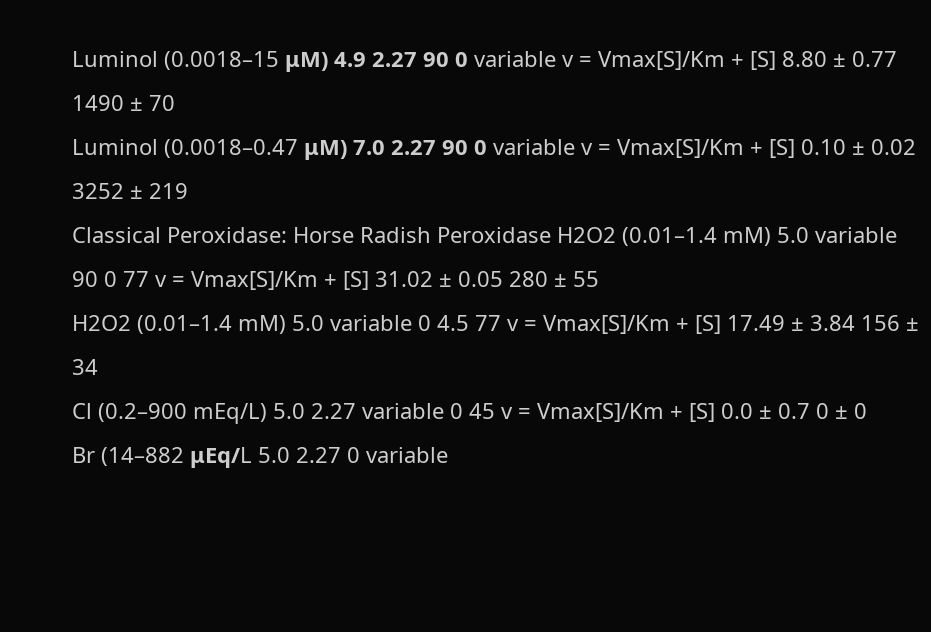Luminol (0.0018–15 μM) 4.9 2.27 90 0 variable v = Vmax[S]/Km + [S] 8.80 ± 0.77 1490 ± 70
Luminol (0.0018–0.47 μM) 7.0 2.27 90 0 variable v = Vmax[S]/Km + [S] 0.10 ± 0.02 3252 ± 219
Classical Peroxidase: Horse Radish Peroxidase H2O2 (0.01–1.4 mM) 5.0 variable 90 0 77 v = Vmax[S]/Km + [S] 31.02 ± 0.05 280 ± 55
H2O2 (0.01–1.4 mM) 5.0 variable 0 4.5 77 v = Vmax[S]/Km + [S] 17.49 ± 3.84 156 ± 34
Cl (0.2–900 mEq/L) 5.0 2.27 variable 0 45 v = Vmax[S]/Km + [S] 0.0 ± 0.7 0 ± 0
Br (14–882 μEq/L 5.0 2.27 0 variable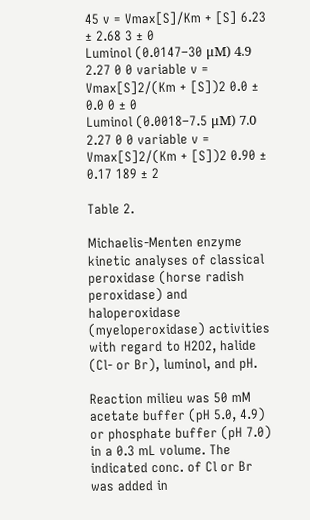45 v = Vmax[S]/Km + [S] 6.23 ± 2.68 3 ± 0
Luminol (0.0147–30 μM) 4.9 2.27 0 0 variable v = Vmax[S]2/(Km + [S])2 0.0 ± 0.0 0 ± 0
Luminol (0.0018–7.5 μM) 7.0 2.27 0 0 variable v = Vmax[S]2/(Km + [S])2 0.90 ± 0.17 189 ± 2

Table 2.

Michaelis-Menten enzyme kinetic analyses of classical peroxidase (horse radish peroxidase) and haloperoxidase (myeloperoxidase) activities with regard to H2O2, halide (Cl- or Br), luminol, and pH.

Reaction milieu was 50 mM acetate buffer (pH 5.0, 4.9) or phosphate buffer (pH 7.0) in a 0.3 mL volume. The indicated conc. of Cl or Br was added in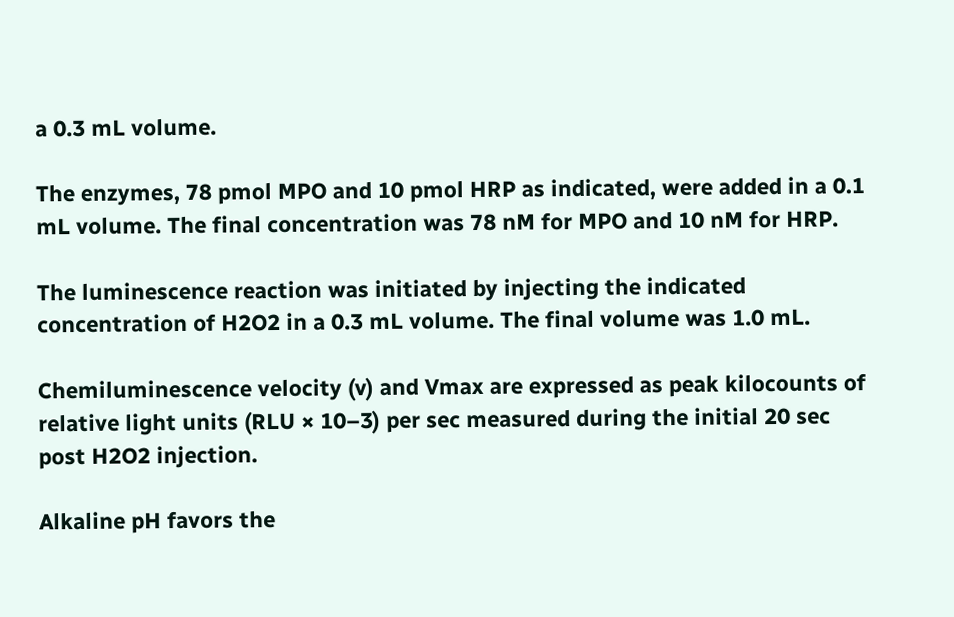a 0.3 mL volume.

The enzymes, 78 pmol MPO and 10 pmol HRP as indicated, were added in a 0.1 mL volume. The final concentration was 78 nM for MPO and 10 nM for HRP.

The luminescence reaction was initiated by injecting the indicated concentration of H2O2 in a 0.3 mL volume. The final volume was 1.0 mL.

Chemiluminescence velocity (v) and Vmax are expressed as peak kilocounts of relative light units (RLU × 10–3) per sec measured during the initial 20 sec post H2O2 injection.

Alkaline pH favors the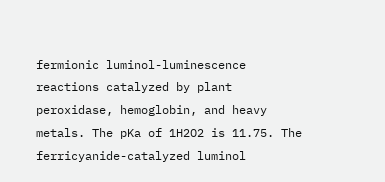fermionic luminol-luminescence reactions catalyzed by plant peroxidase, hemoglobin, and heavy metals. The pKa of 1H2O2 is 11.75. The ferricyanide-catalyzed luminol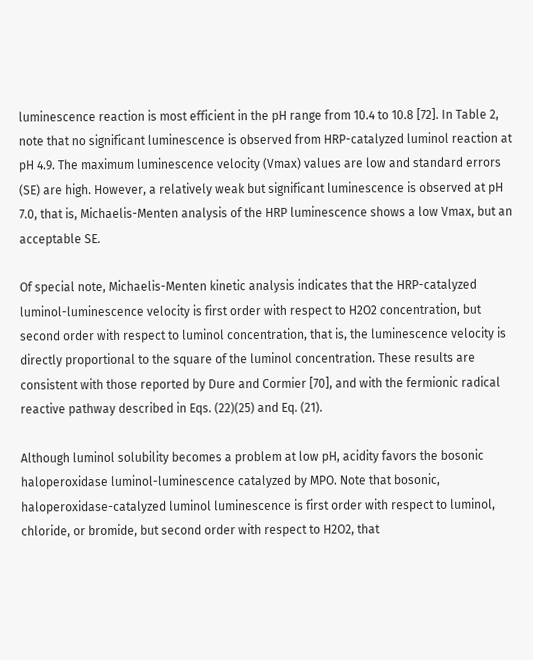luminescence reaction is most efficient in the pH range from 10.4 to 10.8 [72]. In Table 2, note that no significant luminescence is observed from HRP-catalyzed luminol reaction at pH 4.9. The maximum luminescence velocity (Vmax) values are low and standard errors (SE) are high. However, a relatively weak but significant luminescence is observed at pH 7.0, that is, Michaelis-Menten analysis of the HRP luminescence shows a low Vmax, but an acceptable SE.

Of special note, Michaelis-Menten kinetic analysis indicates that the HRP-catalyzed luminol-luminescence velocity is first order with respect to H2O2 concentration, but second order with respect to luminol concentration, that is, the luminescence velocity is directly proportional to the square of the luminol concentration. These results are consistent with those reported by Dure and Cormier [70], and with the fermionic radical reactive pathway described in Eqs. (22)(25) and Eq. (21).

Although luminol solubility becomes a problem at low pH, acidity favors the bosonic haloperoxidase luminol-luminescence catalyzed by MPO. Note that bosonic, haloperoxidase-catalyzed luminol luminescence is first order with respect to luminol, chloride, or bromide, but second order with respect to H2O2, that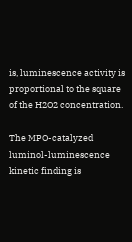is, luminescence activity is proportional to the square of the H2O2 concentration.

The MPO-catalyzed luminol-luminescence kinetic finding is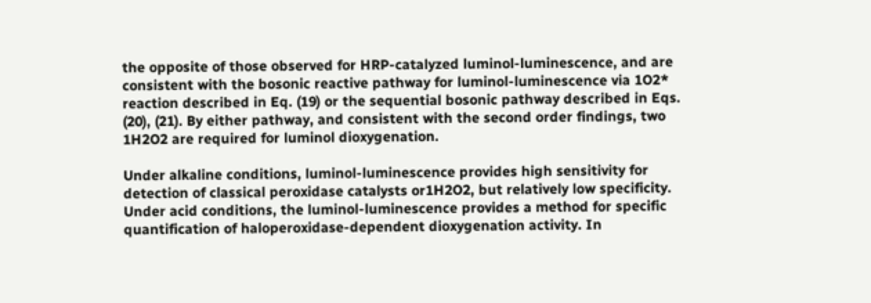the opposite of those observed for HRP-catalyzed luminol-luminescence, and are consistent with the bosonic reactive pathway for luminol-luminescence via 1O2* reaction described in Eq. (19) or the sequential bosonic pathway described in Eqs. (20), (21). By either pathway, and consistent with the second order findings, two 1H2O2 are required for luminol dioxygenation.

Under alkaline conditions, luminol-luminescence provides high sensitivity for detection of classical peroxidase catalysts or1H2O2, but relatively low specificity. Under acid conditions, the luminol-luminescence provides a method for specific quantification of haloperoxidase-dependent dioxygenation activity. In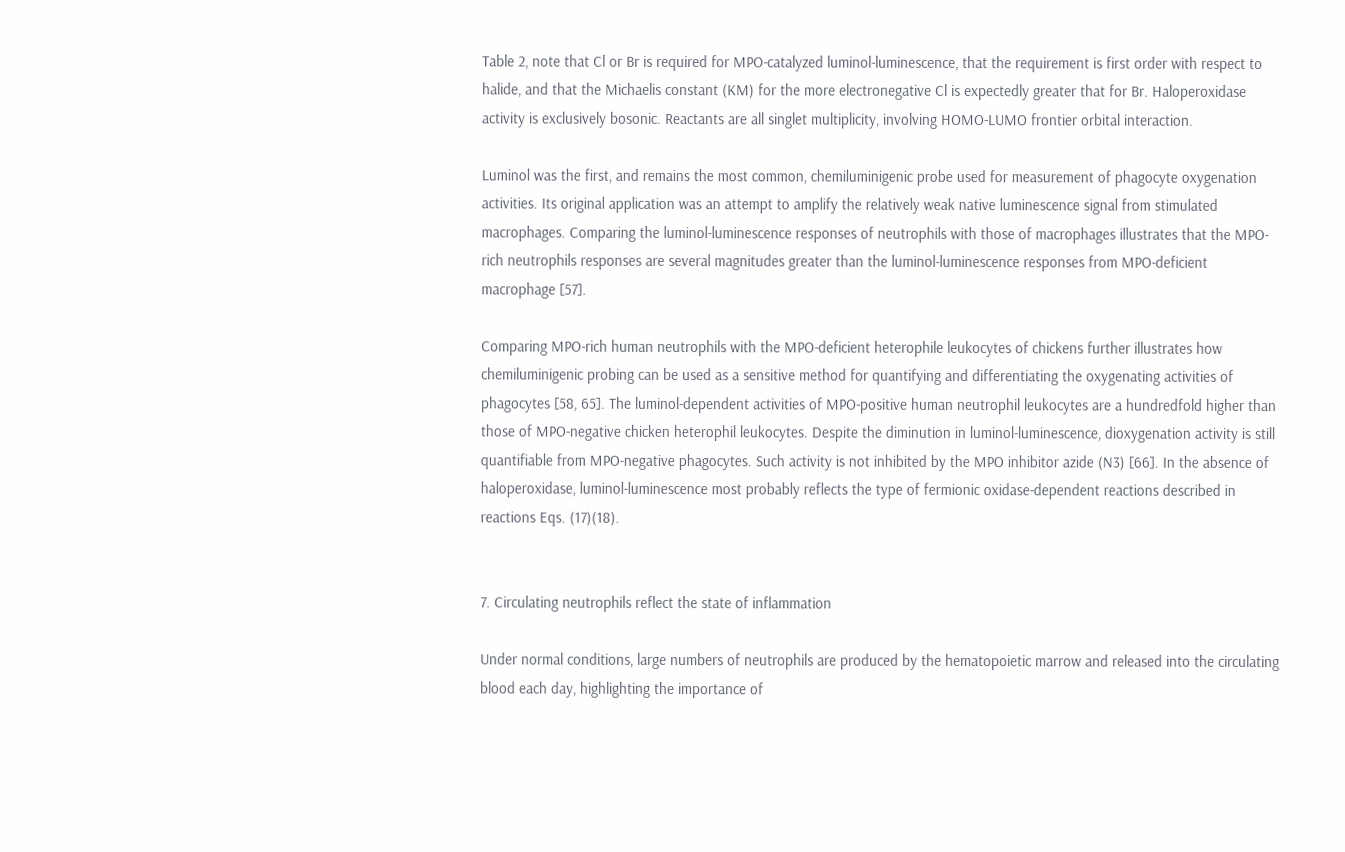Table 2, note that Cl or Br is required for MPO-catalyzed luminol-luminescence, that the requirement is first order with respect to halide, and that the Michaelis constant (KM) for the more electronegative Cl is expectedly greater that for Br. Haloperoxidase activity is exclusively bosonic. Reactants are all singlet multiplicity, involving HOMO-LUMO frontier orbital interaction.

Luminol was the first, and remains the most common, chemiluminigenic probe used for measurement of phagocyte oxygenation activities. Its original application was an attempt to amplify the relatively weak native luminescence signal from stimulated macrophages. Comparing the luminol-luminescence responses of neutrophils with those of macrophages illustrates that the MPO-rich neutrophils responses are several magnitudes greater than the luminol-luminescence responses from MPO-deficient macrophage [57].

Comparing MPO-rich human neutrophils with the MPO-deficient heterophile leukocytes of chickens further illustrates how chemiluminigenic probing can be used as a sensitive method for quantifying and differentiating the oxygenating activities of phagocytes [58, 65]. The luminol-dependent activities of MPO-positive human neutrophil leukocytes are a hundredfold higher than those of MPO-negative chicken heterophil leukocytes. Despite the diminution in luminol-luminescence, dioxygenation activity is still quantifiable from MPO-negative phagocytes. Such activity is not inhibited by the MPO inhibitor azide (N3) [66]. In the absence of haloperoxidase, luminol-luminescence most probably reflects the type of fermionic oxidase-dependent reactions described in reactions Eqs. (17)(18).


7. Circulating neutrophils reflect the state of inflammation

Under normal conditions, large numbers of neutrophils are produced by the hematopoietic marrow and released into the circulating blood each day, highlighting the importance of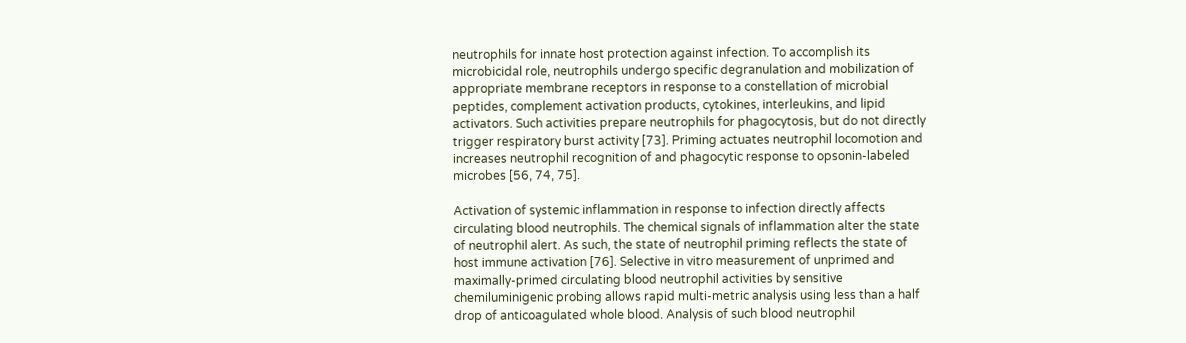neutrophils for innate host protection against infection. To accomplish its microbicidal role, neutrophils undergo specific degranulation and mobilization of appropriate membrane receptors in response to a constellation of microbial peptides, complement activation products, cytokines, interleukins, and lipid activators. Such activities prepare neutrophils for phagocytosis, but do not directly trigger respiratory burst activity [73]. Priming actuates neutrophil locomotion and increases neutrophil recognition of and phagocytic response to opsonin-labeled microbes [56, 74, 75].

Activation of systemic inflammation in response to infection directly affects circulating blood neutrophils. The chemical signals of inflammation alter the state of neutrophil alert. As such, the state of neutrophil priming reflects the state of host immune activation [76]. Selective in vitro measurement of unprimed and maximally-primed circulating blood neutrophil activities by sensitive chemiluminigenic probing allows rapid multi-metric analysis using less than a half drop of anticoagulated whole blood. Analysis of such blood neutrophil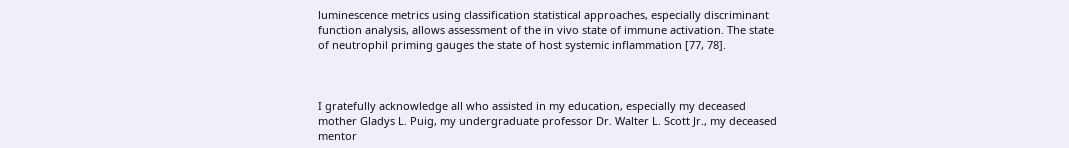luminescence metrics using classification statistical approaches, especially discriminant function analysis, allows assessment of the in vivo state of immune activation. The state of neutrophil priming gauges the state of host systemic inflammation [77, 78].



I gratefully acknowledge all who assisted in my education, especially my deceased mother Gladys L. Puig, my undergraduate professor Dr. Walter L. Scott Jr., my deceased mentor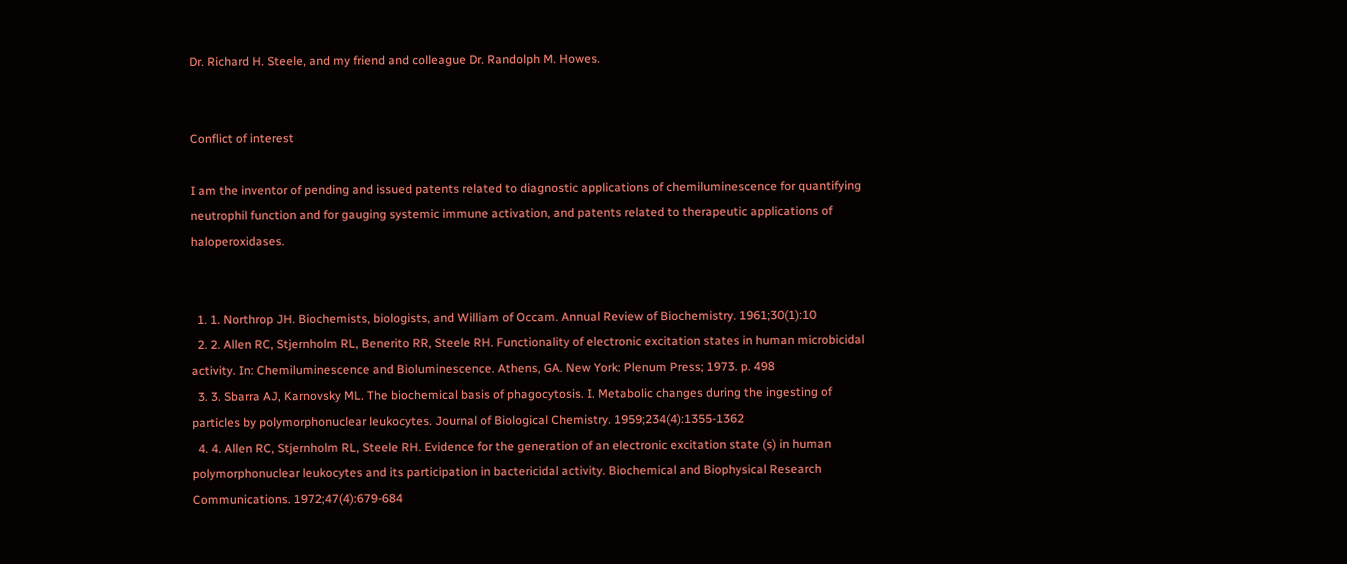Dr. Richard H. Steele, and my friend and colleague Dr. Randolph M. Howes.


Conflict of interest

I am the inventor of pending and issued patents related to diagnostic applications of chemiluminescence for quantifying neutrophil function and for gauging systemic immune activation, and patents related to therapeutic applications of haloperoxidases.


  1. 1. Northrop JH. Biochemists, biologists, and William of Occam. Annual Review of Biochemistry. 1961;30(1):10
  2. 2. Allen RC, Stjernholm RL, Benerito RR, Steele RH. Functionality of electronic excitation states in human microbicidal activity. In: Chemiluminescence and Bioluminescence. Athens, GA. New York: Plenum Press; 1973. p. 498
  3. 3. Sbarra AJ, Karnovsky ML. The biochemical basis of phagocytosis. I. Metabolic changes during the ingesting of particles by polymorphonuclear leukocytes. Journal of Biological Chemistry. 1959;234(4):1355-1362
  4. 4. Allen RC, Stjernholm RL, Steele RH. Evidence for the generation of an electronic excitation state (s) in human polymorphonuclear leukocytes and its participation in bactericidal activity. Biochemical and Biophysical Research Communications. 1972;47(4):679-684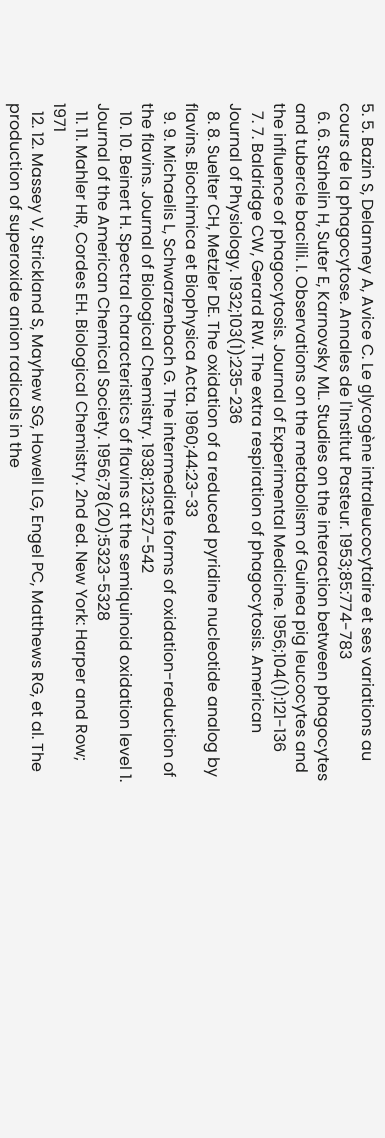5. 5. Bazin S, Delanney A, Avice C. Le glycogène intraleucocytaire et ses variations au cours de la phagocytose. Annales de l'Institut Pasteur. 1953;85:774-783
  6. 6. Stahelin H, Suter E, Karnovsky ML. Studies on the interaction between phagocytes and tubercle bacilli. I. Observations on the metabolism of Guinea pig leucocytes and the influence of phagocytosis. Journal of Experimental Medicine. 1956;104(1):121-136
  7. 7. Baldridge CW, Gerard RW. The extra respiration of phagocytosis. American Journal of Physiology. 1932;103(1):235-236
  8. 8. Suelter CH, Metzler DE. The oxidation of a reduced pyridine nucleotide analog by flavins. Biochimica et Biophysica Acta. 1960;44:23-33
  9. 9. Michaelis L, Schwarzenbach G. The intermediate forms of oxidation-reduction of the flavins. Journal of Biological Chemistry. 1938;123:527-542
  10. 10. Beinert H. Spectral characteristics of flavins at the semiquinoid oxidation level 1. Journal of the American Chemical Society. 1956;78(20):5323-5328
  11. 11. Mahler HR, Cordes EH. Biological Chemistry. 2nd ed. New York: Harper and Row; 1971
  12. 12. Massey V, Strickland S, Mayhew SG, Howell LG, Engel PC, Matthews RG, et al. The production of superoxide anion radicals in the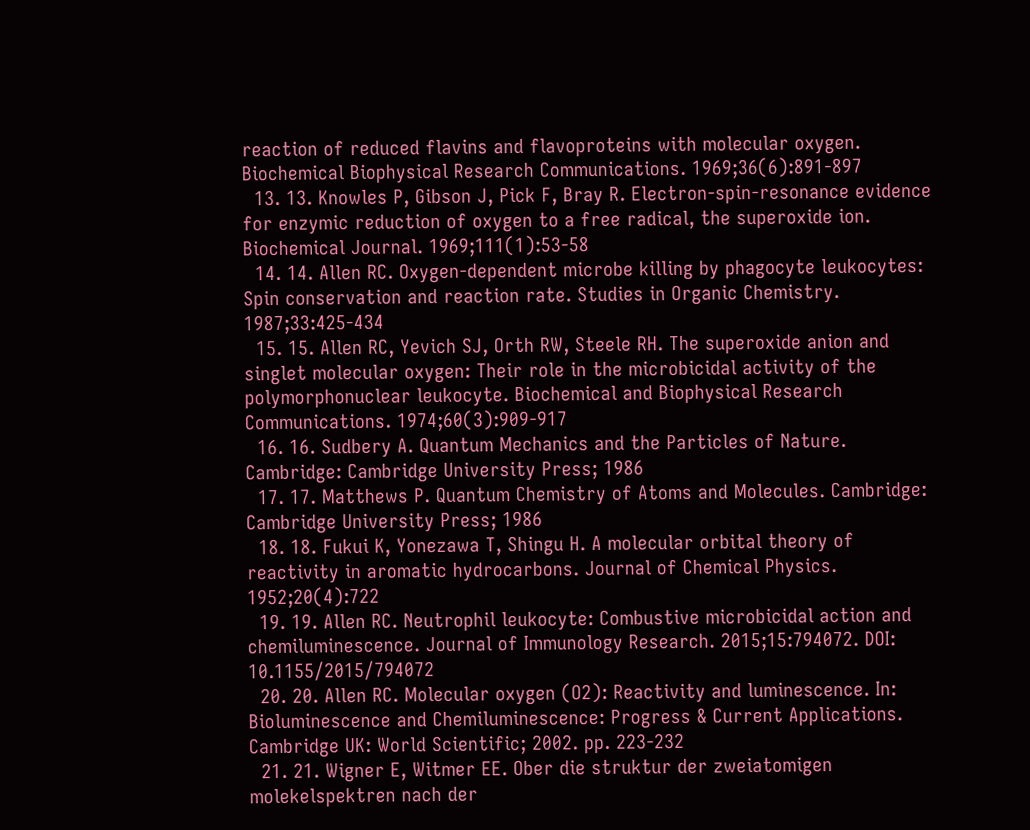reaction of reduced flavins and flavoproteins with molecular oxygen. Biochemical Biophysical Research Communications. 1969;36(6):891-897
  13. 13. Knowles P, Gibson J, Pick F, Bray R. Electron-spin-resonance evidence for enzymic reduction of oxygen to a free radical, the superoxide ion. Biochemical Journal. 1969;111(1):53-58
  14. 14. Allen RC. Oxygen-dependent microbe killing by phagocyte leukocytes: Spin conservation and reaction rate. Studies in Organic Chemistry. 1987;33:425-434
  15. 15. Allen RC, Yevich SJ, Orth RW, Steele RH. The superoxide anion and singlet molecular oxygen: Their role in the microbicidal activity of the polymorphonuclear leukocyte. Biochemical and Biophysical Research Communications. 1974;60(3):909-917
  16. 16. Sudbery A. Quantum Mechanics and the Particles of Nature. Cambridge: Cambridge University Press; 1986
  17. 17. Matthews P. Quantum Chemistry of Atoms and Molecules. Cambridge: Cambridge University Press; 1986
  18. 18. Fukui K, Yonezawa T, Shingu H. A molecular orbital theory of reactivity in aromatic hydrocarbons. Journal of Chemical Physics. 1952;20(4):722
  19. 19. Allen RC. Neutrophil leukocyte: Combustive microbicidal action and chemiluminescence. Journal of Immunology Research. 2015;15:794072. DOI: 10.1155/2015/794072
  20. 20. Allen RC. Molecular oxygen (O2): Reactivity and luminescence. In: Bioluminescence and Chemiluminescence: Progress & Current Applications. Cambridge UK: World Scientific; 2002. pp. 223-232
  21. 21. Wigner E, Witmer EE. Ober die struktur der zweiatomigen molekelspektren nach der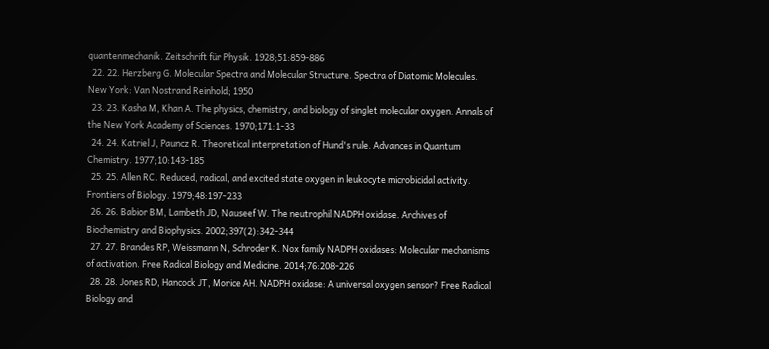quantenmechanik. Zeitschrift für Physik. 1928;51:859-886
  22. 22. Herzberg G. Molecular Spectra and Molecular Structure. Spectra of Diatomic Molecules. New York: Van Nostrand Reinhold; 1950
  23. 23. Kasha M, Khan A. The physics, chemistry, and biology of singlet molecular oxygen. Annals of the New York Academy of Sciences. 1970;171:1-33
  24. 24. Katriel J, Pauncz R. Theoretical interpretation of Hund's rule. Advances in Quantum Chemistry. 1977;10:143-185
  25. 25. Allen RC. Reduced, radical, and excited state oxygen in leukocyte microbicidal activity. Frontiers of Biology. 1979;48:197-233
  26. 26. Babior BM, Lambeth JD, Nauseef W. The neutrophil NADPH oxidase. Archives of Biochemistry and Biophysics. 2002;397(2):342-344
  27. 27. Brandes RP, Weissmann N, Schroder K. Nox family NADPH oxidases: Molecular mechanisms of activation. Free Radical Biology and Medicine. 2014;76:208-226
  28. 28. Jones RD, Hancock JT, Morice AH. NADPH oxidase: A universal oxygen sensor? Free Radical Biology and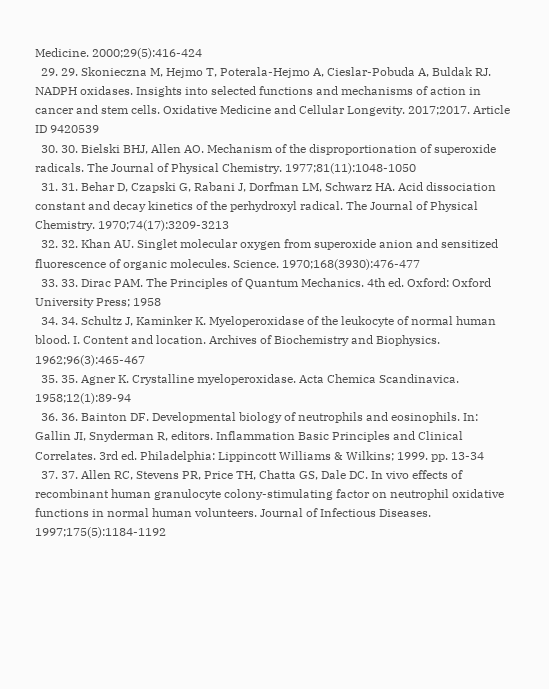Medicine. 2000;29(5):416-424
  29. 29. Skonieczna M, Hejmo T, Poterala-Hejmo A, Cieslar-Pobuda A, Buldak RJ. NADPH oxidases. Insights into selected functions and mechanisms of action in cancer and stem cells. Oxidative Medicine and Cellular Longevity. 2017;2017. Article ID 9420539
  30. 30. Bielski BHJ, Allen AO. Mechanism of the disproportionation of superoxide radicals. The Journal of Physical Chemistry. 1977;81(11):1048-1050
  31. 31. Behar D, Czapski G, Rabani J, Dorfman LM, Schwarz HA. Acid dissociation constant and decay kinetics of the perhydroxyl radical. The Journal of Physical Chemistry. 1970;74(17):3209-3213
  32. 32. Khan AU. Singlet molecular oxygen from superoxide anion and sensitized fluorescence of organic molecules. Science. 1970;168(3930):476-477
  33. 33. Dirac PAM. The Principles of Quantum Mechanics. 4th ed. Oxford: Oxford University Press; 1958
  34. 34. Schultz J, Kaminker K. Myeloperoxidase of the leukocyte of normal human blood. I. Content and location. Archives of Biochemistry and Biophysics. 1962;96(3):465-467
  35. 35. Agner K. Crystalline myeloperoxidase. Acta Chemica Scandinavica. 1958;12(1):89-94
  36. 36. Bainton DF. Developmental biology of neutrophils and eosinophils. In: Gallin JI, Snyderman R, editors. Inflammation Basic Principles and Clinical Correlates. 3rd ed. Philadelphia: Lippincott Williams & Wilkins; 1999. pp. 13-34
  37. 37. Allen RC, Stevens PR, Price TH, Chatta GS, Dale DC. In vivo effects of recombinant human granulocyte colony-stimulating factor on neutrophil oxidative functions in normal human volunteers. Journal of Infectious Diseases. 1997;175(5):1184-1192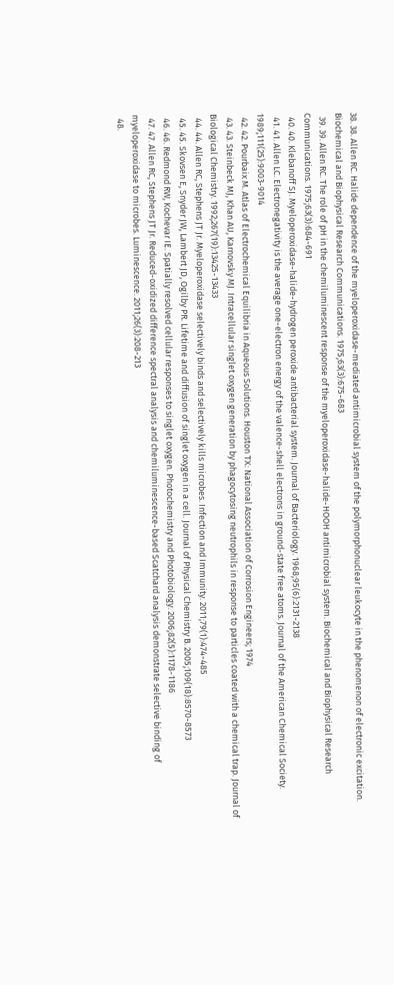38. 38. Allen RC. Halide dependence of the myeloperoxidase-mediated antimicrobial system of the polymorphonuclear leukocyte in the phenomenon of electronic excitation. Biochemical and Biophysical Research Communications. 1975;63(3):675-683
  39. 39. Allen RC. The role of pH in the chemiluminescent response of the myeloperoxidase-halide-HOOH antimicrobial system. Biochemical and Biophysical Research Communications. 1975;63(3):684-691
  40. 40. Klebanoff SJ. Myeloperoxidase-halide-hydrogen peroxide antibacterial system. Journal of Bacteriology. 1968;95(6):2131-2138
  41. 41. Allen LC. Electronegativity is the average one-electron energy of the valence-shell electrons in ground-state free atoms. Journal of the American Chemical Society. 1989;111(25):9003-9014
  42. 42. Pourbaix M. Atlas of Electrochemical Equilibria in Aqueous Solutions. Houston TX: National Association of Corrosion Engineers; 1974
  43. 43. Steinbeck MJ, Khan AU, Karnovsky MJ. Intracellular singlet oxygen generation by phagocytosing neutrophils in response to particles coated with a chemical trap. Journal of Biological Chemistry. 1992;267(19):13425-13433
  44. 44. Allen RC, Stephens JT Jr. Myeloperoxidase selectively binds and selectively kills microbes. Infection and Immunity. 2011;79(1):474-485
  45. 45. Skovsen E, Snyder JW, Lambert JD, Ogilby PR. Lifetime and diffusion of singlet oxygen in a cell. Journal of Physical Chemistry B. 2005;109(18):8570-8573
  46. 46. Redmond RW, Kochevar IE. Spatially resolved cellular responses to singlet oxygen. Photochemistry and Photobiology. 2006;82(5):1178-1186
  47. 47. Allen RC, Stephens JT Jr. Reduced-oxidized difference spectral analysis and chemiluminescence-based Scatchard analysis demonstrate selective binding of myeloperoxidase to microbes. Luminescence. 2011;26(3):208-213
  48.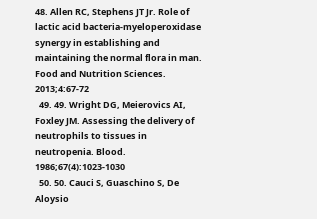48. Allen RC, Stephens JT Jr. Role of lactic acid bacteria-myeloperoxidase synergy in establishing and maintaining the normal flora in man. Food and Nutrition Sciences. 2013;4:67-72
  49. 49. Wright DG, Meierovics AI, Foxley JM. Assessing the delivery of neutrophils to tissues in neutropenia. Blood. 1986;67(4):1023-1030
  50. 50. Cauci S, Guaschino S, De Aloysio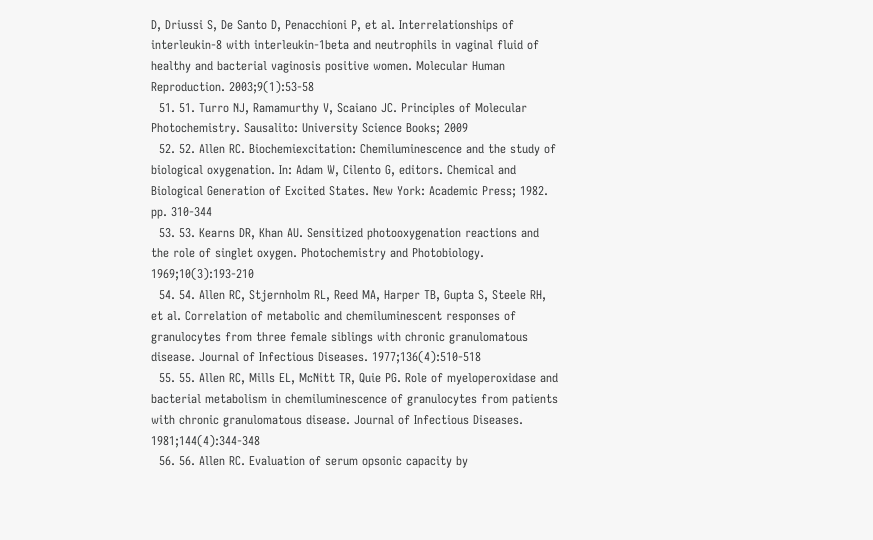D, Driussi S, De Santo D, Penacchioni P, et al. Interrelationships of interleukin-8 with interleukin-1beta and neutrophils in vaginal fluid of healthy and bacterial vaginosis positive women. Molecular Human Reproduction. 2003;9(1):53-58
  51. 51. Turro NJ, Ramamurthy V, Scaiano JC. Principles of Molecular Photochemistry. Sausalito: University Science Books; 2009
  52. 52. Allen RC. Biochemiexcitation: Chemiluminescence and the study of biological oxygenation. In: Adam W, Cilento G, editors. Chemical and Biological Generation of Excited States. New York: Academic Press; 1982. pp. 310-344
  53. 53. Kearns DR, Khan AU. Sensitized photooxygenation reactions and the role of singlet oxygen. Photochemistry and Photobiology. 1969;10(3):193-210
  54. 54. Allen RC, Stjernholm RL, Reed MA, Harper TB, Gupta S, Steele RH, et al. Correlation of metabolic and chemiluminescent responses of granulocytes from three female siblings with chronic granulomatous disease. Journal of Infectious Diseases. 1977;136(4):510-518
  55. 55. Allen RC, Mills EL, McNitt TR, Quie PG. Role of myeloperoxidase and bacterial metabolism in chemiluminescence of granulocytes from patients with chronic granulomatous disease. Journal of Infectious Diseases. 1981;144(4):344-348
  56. 56. Allen RC. Evaluation of serum opsonic capacity by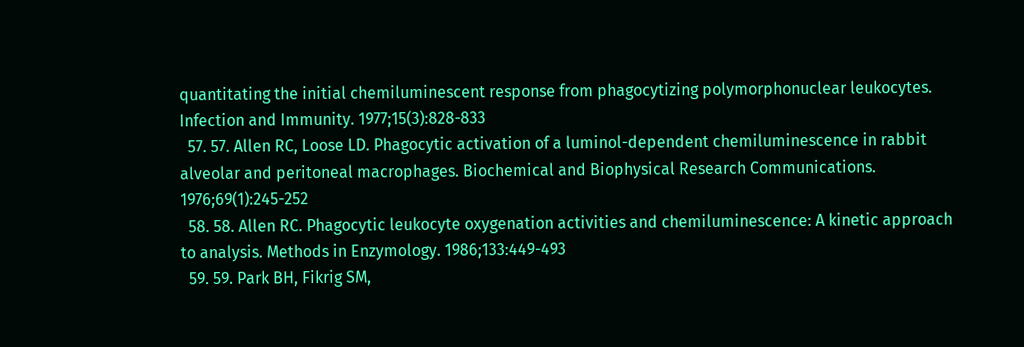quantitating the initial chemiluminescent response from phagocytizing polymorphonuclear leukocytes. Infection and Immunity. 1977;15(3):828-833
  57. 57. Allen RC, Loose LD. Phagocytic activation of a luminol-dependent chemiluminescence in rabbit alveolar and peritoneal macrophages. Biochemical and Biophysical Research Communications. 1976;69(1):245-252
  58. 58. Allen RC. Phagocytic leukocyte oxygenation activities and chemiluminescence: A kinetic approach to analysis. Methods in Enzymology. 1986;133:449-493
  59. 59. Park BH, Fikrig SM,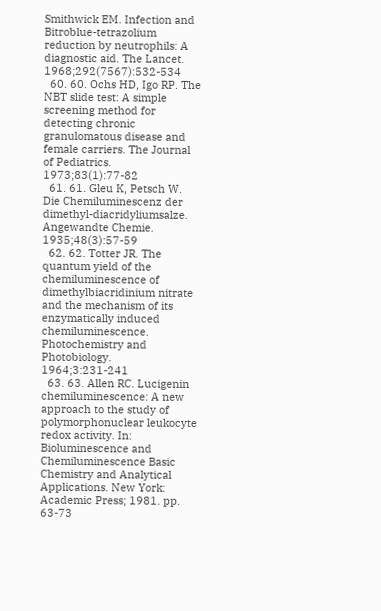Smithwick EM. Infection and Bitroblue-tetrazolium reduction by neutrophils: A diagnostic aid. The Lancet. 1968;292(7567):532-534
  60. 60. Ochs HD, Igo RP. The NBT slide test: A simple screening method for detecting chronic granulomatous disease and female carriers. The Journal of Pediatrics. 1973;83(1):77-82
  61. 61. Gleu K, Petsch W. Die Chemiluminescenz der dimethyl-diacridyliumsalze. Angewandte Chemie. 1935;48(3):57-59
  62. 62. Totter JR. The quantum yield of the chemiluminescence of dimethylbiacridinium nitrate and the mechanism of its enzymatically induced chemiluminescence. Photochemistry and Photobiology. 1964;3:231-241
  63. 63. Allen RC. Lucigenin chemiluminescence: A new approach to the study of polymorphonuclear leukocyte redox activity. In: Bioluminescence and Chemiluminescence Basic Chemistry and Analytical Applications. New York: Academic Press; 1981. pp. 63-73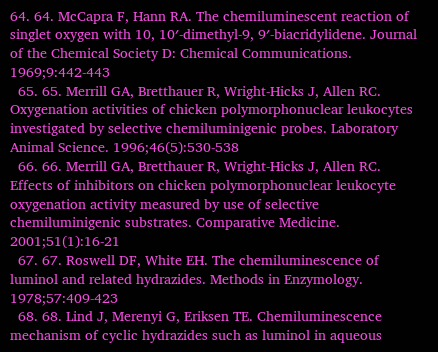64. 64. McCapra F, Hann RA. The chemiluminescent reaction of singlet oxygen with 10, 10′-dimethyl-9, 9′-biacridylidene. Journal of the Chemical Society D: Chemical Communications. 1969;9:442-443
  65. 65. Merrill GA, Bretthauer R, Wright-Hicks J, Allen RC. Oxygenation activities of chicken polymorphonuclear leukocytes investigated by selective chemiluminigenic probes. Laboratory Animal Science. 1996;46(5):530-538
  66. 66. Merrill GA, Bretthauer R, Wright-Hicks J, Allen RC. Effects of inhibitors on chicken polymorphonuclear leukocyte oxygenation activity measured by use of selective chemiluminigenic substrates. Comparative Medicine. 2001;51(1):16-21
  67. 67. Roswell DF, White EH. The chemiluminescence of luminol and related hydrazides. Methods in Enzymology. 1978;57:409-423
  68. 68. Lind J, Merenyi G, Eriksen TE. Chemiluminescence mechanism of cyclic hydrazides such as luminol in aqueous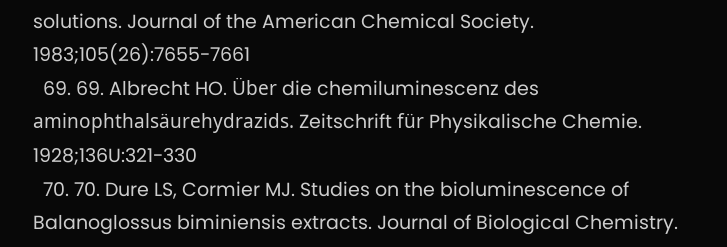solutions. Journal of the American Chemical Society. 1983;105(26):7655-7661
  69. 69. Albrecht HO. Über die chemiluminescenz des aminophthalsäurehydrazids. Zeitschrift für Physikalische Chemie. 1928;136U:321-330
  70. 70. Dure LS, Cormier MJ. Studies on the bioluminescence of Balanoglossus biminiensis extracts. Journal of Biological Chemistry.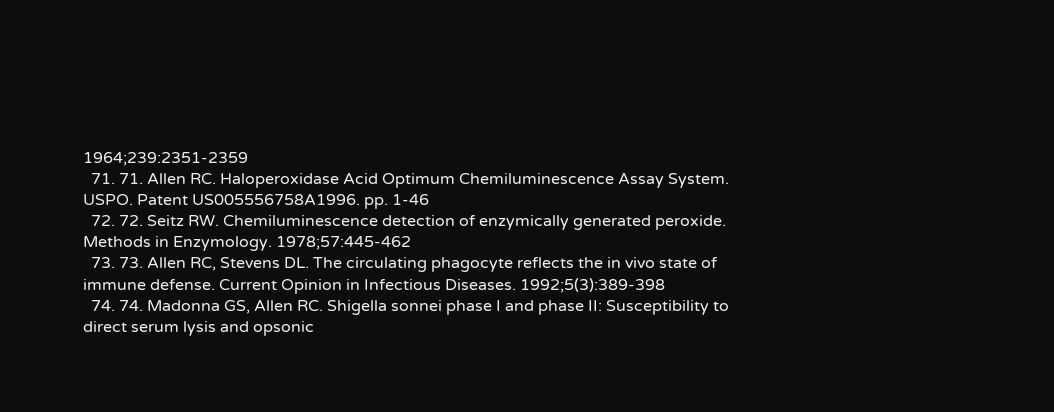1964;239:2351-2359
  71. 71. Allen RC. Haloperoxidase Acid Optimum Chemiluminescence Assay System. USPO. Patent US005556758A1996. pp. 1-46
  72. 72. Seitz RW. Chemiluminescence detection of enzymically generated peroxide. Methods in Enzymology. 1978;57:445-462
  73. 73. Allen RC, Stevens DL. The circulating phagocyte reflects the in vivo state of immune defense. Current Opinion in Infectious Diseases. 1992;5(3):389-398
  74. 74. Madonna GS, Allen RC. Shigella sonnei phase I and phase II: Susceptibility to direct serum lysis and opsonic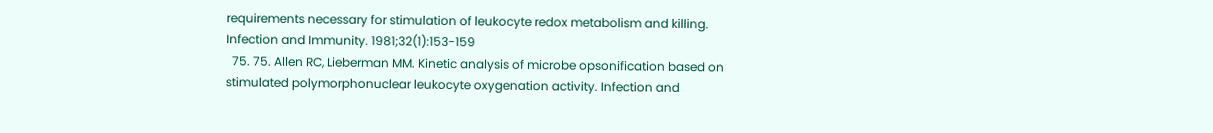requirements necessary for stimulation of leukocyte redox metabolism and killing. Infection and Immunity. 1981;32(1):153-159
  75. 75. Allen RC, Lieberman MM. Kinetic analysis of microbe opsonification based on stimulated polymorphonuclear leukocyte oxygenation activity. Infection and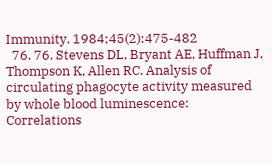Immunity. 1984;45(2):475-482
  76. 76. Stevens DL, Bryant AE, Huffman J, Thompson K, Allen RC. Analysis of circulating phagocyte activity measured by whole blood luminescence: Correlations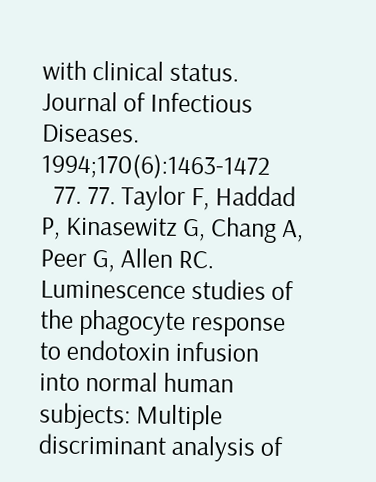with clinical status. Journal of Infectious Diseases. 1994;170(6):1463-1472
  77. 77. Taylor F, Haddad P, Kinasewitz G, Chang A, Peer G, Allen RC. Luminescence studies of the phagocyte response to endotoxin infusion into normal human subjects: Multiple discriminant analysis of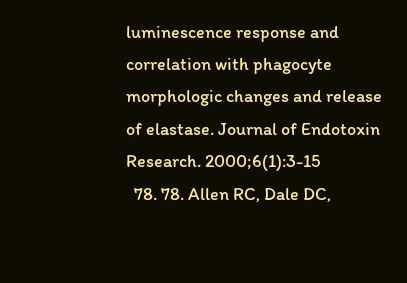luminescence response and correlation with phagocyte morphologic changes and release of elastase. Journal of Endotoxin Research. 2000;6(1):3-15
  78. 78. Allen RC, Dale DC,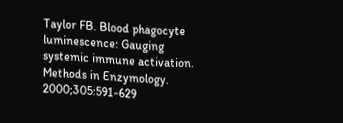Taylor FB. Blood phagocyte luminescence: Gauging systemic immune activation. Methods in Enzymology. 2000;305:591-629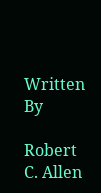Written By

Robert C. Allen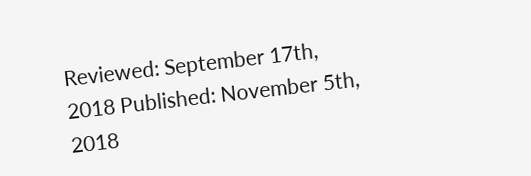Reviewed: September 17th, 2018 Published: November 5th, 2018